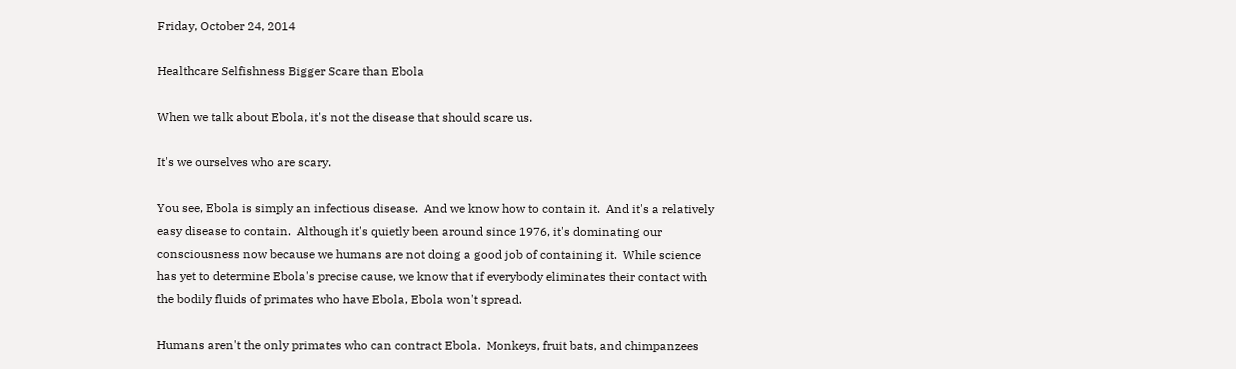Friday, October 24, 2014

Healthcare Selfishness Bigger Scare than Ebola

When we talk about Ebola, it's not the disease that should scare us.

It's we ourselves who are scary.

You see, Ebola is simply an infectious disease.  And we know how to contain it.  And it's a relatively easy disease to contain.  Although it's quietly been around since 1976, it's dominating our consciousness now because we humans are not doing a good job of containing it.  While science has yet to determine Ebola's precise cause, we know that if everybody eliminates their contact with the bodily fluids of primates who have Ebola, Ebola won't spread.

Humans aren't the only primates who can contract Ebola.  Monkeys, fruit bats, and chimpanzees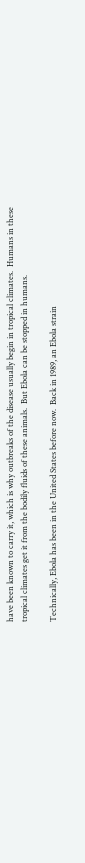have been known to carry it, which is why outbreaks of the disease usually begin in tropical climates.  Humans in these tropical climates get it from the bodily fluids of these animals.  But Ebola can be stopped in humans.

Technically, Ebola has been in the United States before now.  Back in 1989, an Ebola strain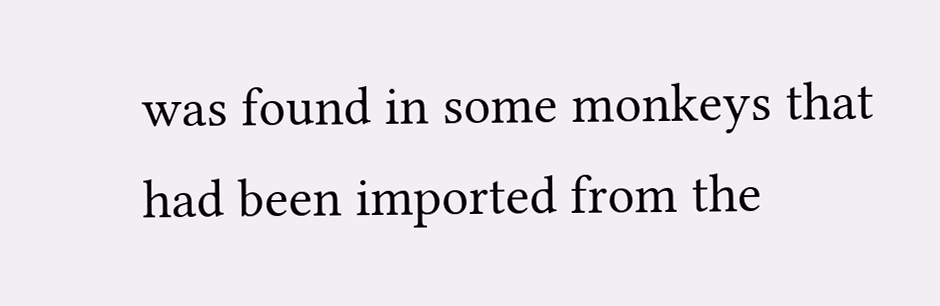was found in some monkeys that had been imported from the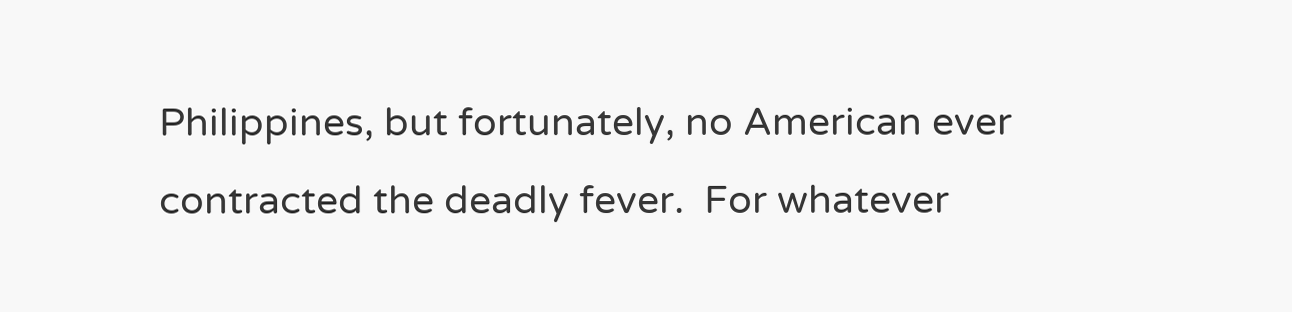Philippines, but fortunately, no American ever contracted the deadly fever.  For whatever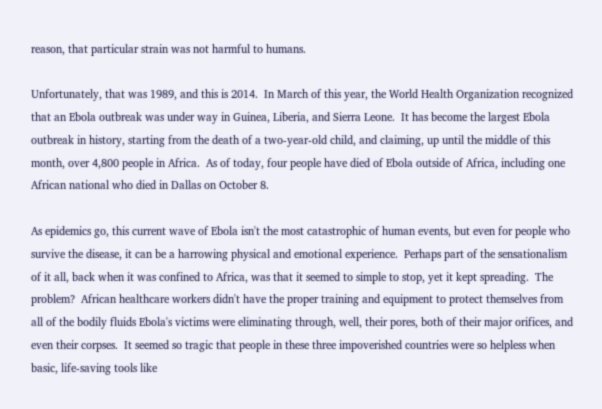reason, that particular strain was not harmful to humans.

Unfortunately, that was 1989, and this is 2014.  In March of this year, the World Health Organization recognized that an Ebola outbreak was under way in Guinea, Liberia, and Sierra Leone.  It has become the largest Ebola outbreak in history, starting from the death of a two-year-old child, and claiming, up until the middle of this month, over 4,800 people in Africa.  As of today, four people have died of Ebola outside of Africa, including one African national who died in Dallas on October 8.

As epidemics go, this current wave of Ebola isn't the most catastrophic of human events, but even for people who survive the disease, it can be a harrowing physical and emotional experience.  Perhaps part of the sensationalism of it all, back when it was confined to Africa, was that it seemed to simple to stop, yet it kept spreading.  The problem?  African healthcare workers didn't have the proper training and equipment to protect themselves from all of the bodily fluids Ebola's victims were eliminating through, well, their pores, both of their major orifices, and even their corpses.  It seemed so tragic that people in these three impoverished countries were so helpless when basic, life-saving tools like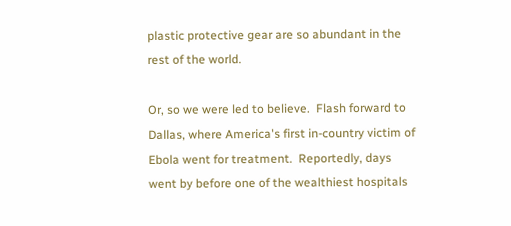plastic protective gear are so abundant in the rest of the world.

Or, so we were led to believe.  Flash forward to Dallas, where America's first in-country victim of Ebola went for treatment.  Reportedly, days went by before one of the wealthiest hospitals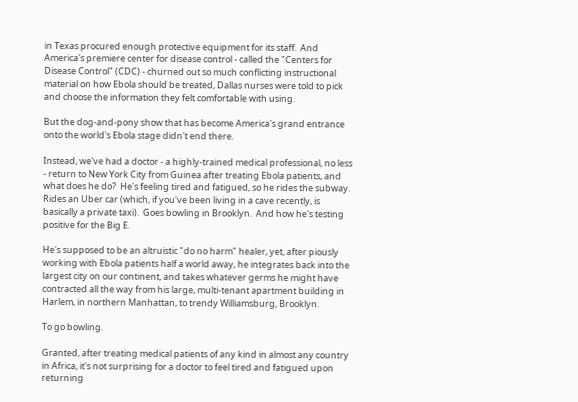in Texas procured enough protective equipment for its staff.  And America's premiere center for disease control - called the "Centers for Disease Control" (CDC) - churned out so much conflicting instructional material on how Ebola should be treated, Dallas nurses were told to pick and choose the information they felt comfortable with using.

But the dog-and-pony show that has become America's grand entrance onto the world's Ebola stage didn't end there.

Instead, we've had a doctor - a highly-trained medical professional, no less - return to New York City from Guinea after treating Ebola patients, and what does he do?  He's feeling tired and fatigued, so he rides the subway.  Rides an Uber car (which, if you've been living in a cave recently, is basically a private taxi).  Goes bowling in Brooklyn.  And how he's testing positive for the Big E.

He's supposed to be an altruistic "do no harm" healer, yet, after piously working with Ebola patients half a world away, he integrates back into the largest city on our continent, and takes whatever germs he might have contracted all the way from his large, multi-tenant apartment building in Harlem, in northern Manhattan, to trendy Williamsburg, Brooklyn.

To go bowling.

Granted, after treating medical patients of any kind in almost any country in Africa, it's not surprising for a doctor to feel tired and fatigued upon returning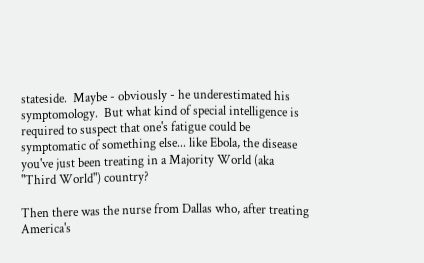stateside.  Maybe - obviously - he underestimated his symptomology.  But what kind of special intelligence is required to suspect that one's fatigue could be symptomatic of something else... like Ebola, the disease you've just been treating in a Majority World (aka "Third World") country?

Then there was the nurse from Dallas who, after treating America's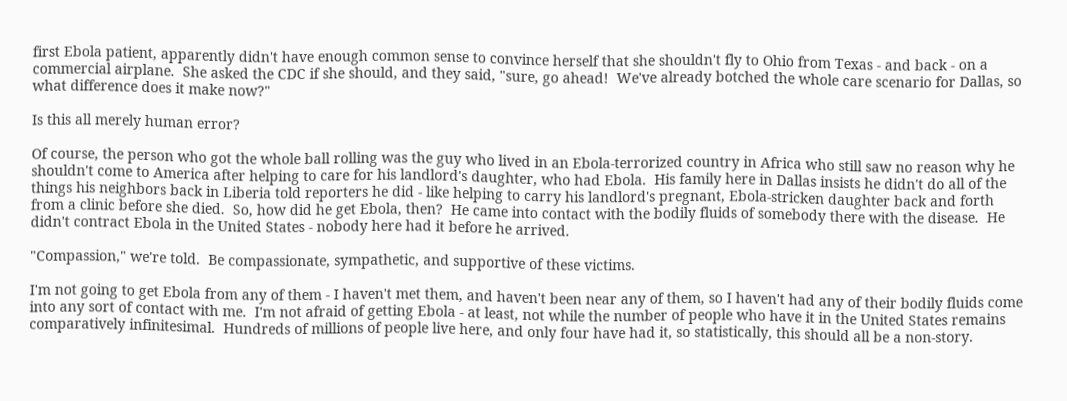first Ebola patient, apparently didn't have enough common sense to convince herself that she shouldn't fly to Ohio from Texas - and back - on a commercial airplane.  She asked the CDC if she should, and they said, "sure, go ahead!  We've already botched the whole care scenario for Dallas, so what difference does it make now?"

Is this all merely human error?

Of course, the person who got the whole ball rolling was the guy who lived in an Ebola-terrorized country in Africa who still saw no reason why he shouldn't come to America after helping to care for his landlord's daughter, who had Ebola.  His family here in Dallas insists he didn't do all of the things his neighbors back in Liberia told reporters he did - like helping to carry his landlord's pregnant, Ebola-stricken daughter back and forth from a clinic before she died.  So, how did he get Ebola, then?  He came into contact with the bodily fluids of somebody there with the disease.  He didn't contract Ebola in the United States - nobody here had it before he arrived.

"Compassion," we're told.  Be compassionate, sympathetic, and supportive of these victims.

I'm not going to get Ebola from any of them - I haven't met them, and haven't been near any of them, so I haven't had any of their bodily fluids come into any sort of contact with me.  I'm not afraid of getting Ebola - at least, not while the number of people who have it in the United States remains comparatively infinitesimal.  Hundreds of millions of people live here, and only four have had it, so statistically, this should all be a non-story.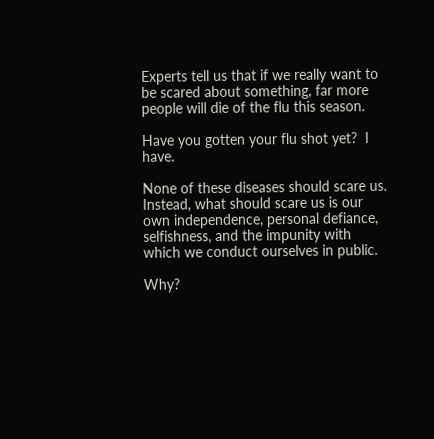Experts tell us that if we really want to be scared about something, far more people will die of the flu this season.

Have you gotten your flu shot yet?  I have.

None of these diseases should scare us.  Instead, what should scare us is our own independence, personal defiance, selfishness, and the impunity with which we conduct ourselves in public.

Why?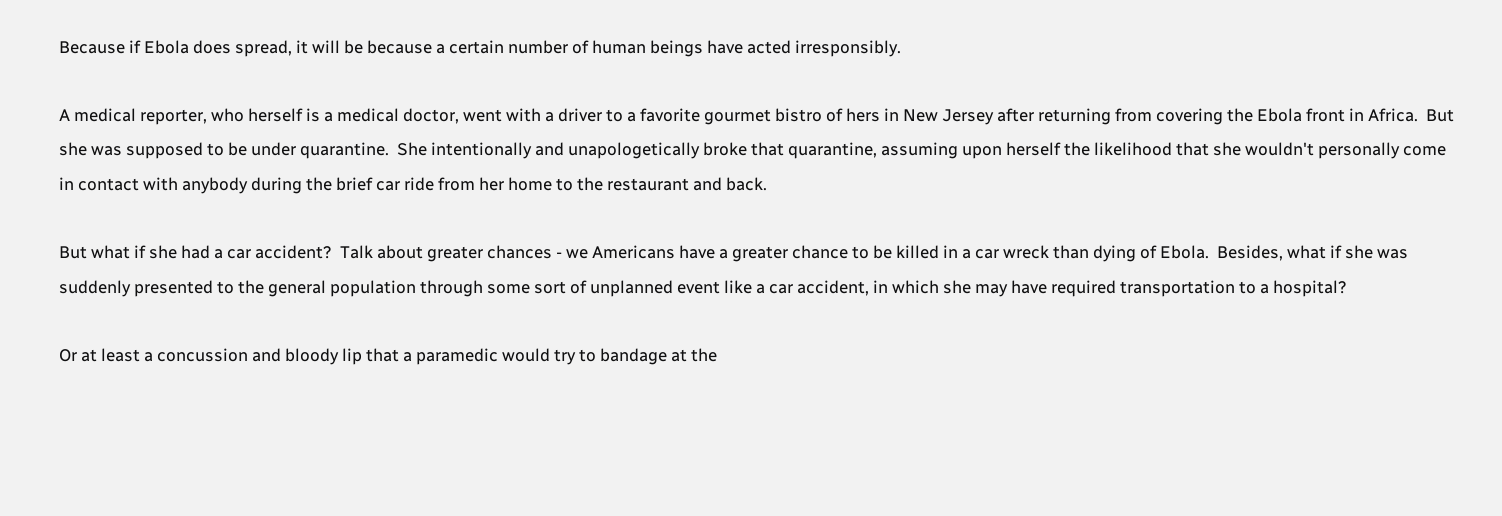Because if Ebola does spread, it will be because a certain number of human beings have acted irresponsibly.

A medical reporter, who herself is a medical doctor, went with a driver to a favorite gourmet bistro of hers in New Jersey after returning from covering the Ebola front in Africa.  But she was supposed to be under quarantine.  She intentionally and unapologetically broke that quarantine, assuming upon herself the likelihood that she wouldn't personally come in contact with anybody during the brief car ride from her home to the restaurant and back.

But what if she had a car accident?  Talk about greater chances - we Americans have a greater chance to be killed in a car wreck than dying of Ebola.  Besides, what if she was suddenly presented to the general population through some sort of unplanned event like a car accident, in which she may have required transportation to a hospital?

Or at least a concussion and bloody lip that a paramedic would try to bandage at the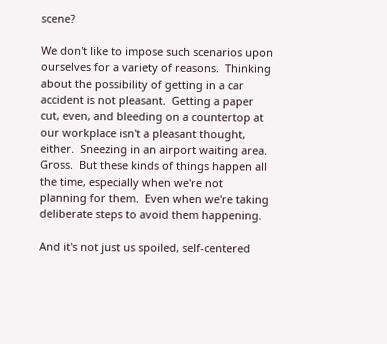scene?

We don't like to impose such scenarios upon ourselves for a variety of reasons.  Thinking about the possibility of getting in a car accident is not pleasant.  Getting a paper cut, even, and bleeding on a countertop at our workplace isn't a pleasant thought, either.  Sneezing in an airport waiting area.  Gross.  But these kinds of things happen all the time, especially when we're not planning for them.  Even when we're taking deliberate steps to avoid them happening.

And it's not just us spoiled, self-centered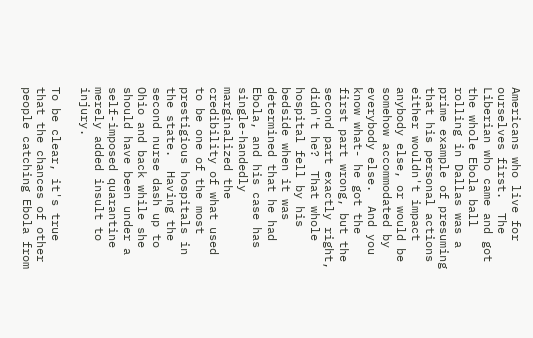Americans who live for ourselves first.  The Liberian who came and got the whole Ebola ball rolling in Dallas was a prime example of presuming that his personal actions either wouldn't impact anybody else, or would be somehow accommodated by everybody else.  And you know what- he got the first part wrong, but the second part exactly right, didn't he?  That whole hospital fell by his bedside when it was determined that he had Ebola, and his case has single-handedly marginalized the credibility of what used to be one of the most prestigious hospitals in the state.  Having the second nurse dash up to Ohio and back while she should have been under a self-imposed quarantine merely added insult to injury.

To be clear, it's true that the chances of other people catching Ebola from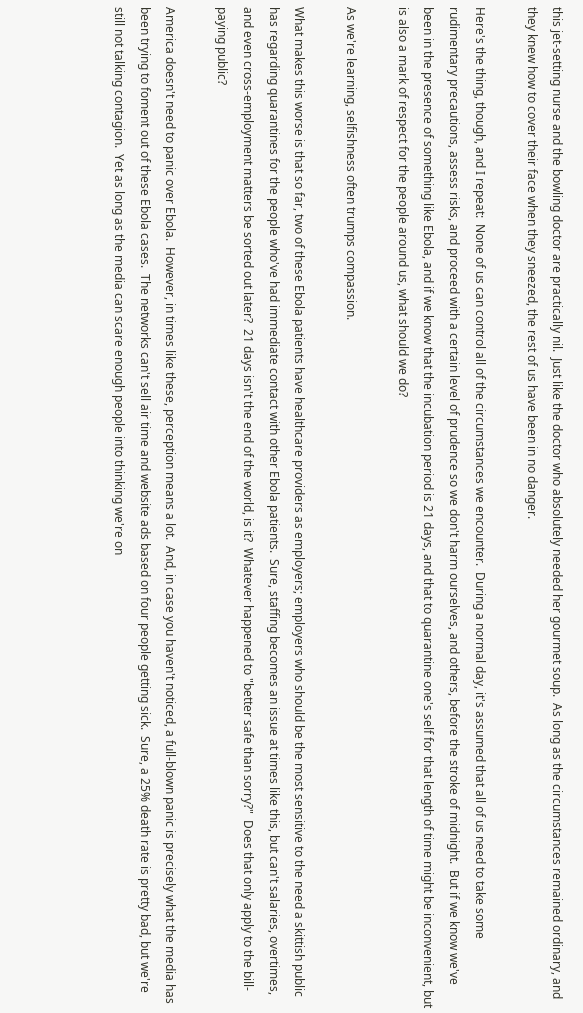this jet-setting nurse and the bowling doctor are practically nil.  Just like the doctor who absolutely needed her gourmet soup.  As long as the circumstances remained ordinary, and they knew how to cover their face when they sneezed, the rest of us have been in no danger.

Here's the thing, though, and I repeat:  None of us can control all of the circumstances we encounter.  During a normal day, it's assumed that all of us need to take some rudimentary precautions, assess risks, and proceed with a certain level of prudence so we don't harm ourselves, and others, before the stroke of midnight.  But if we know we've been in the presence of something like Ebola, and if we know that the incubation period is 21 days, and that to quarantine one's self for that length of time might be inconvenient, but is also a mark of respect for the people around us, what should we do?

As we're learning, selfishness often trumps compassion.

What makes this worse is that so far, two of these Ebola patients have healthcare providers as employers; employers who should be the most sensitive to the need a skittish public has regarding quarantines for the people who've had immediate contact with other Ebola patients.  Sure, staffing becomes an issue at times like this, but can't salaries, overtimes, and even cross-employment matters be sorted out later?  21 days isn't the end of the world, is it?  Whatever happened to "better safe than sorry?"  Does that only apply to the bill-paying public?

America doesn't need to panic over Ebola.  However, in times like these, perception means a lot.  And, in case you haven't noticed, a full-blown panic is precisely what the media has been trying to foment out of these Ebola cases.  The networks can't sell air time and website ads based on four people getting sick.  Sure, a 25% death rate is pretty bad, but we're still not talking contagion.  Yet as long as the media can scare enough people into thinking we're on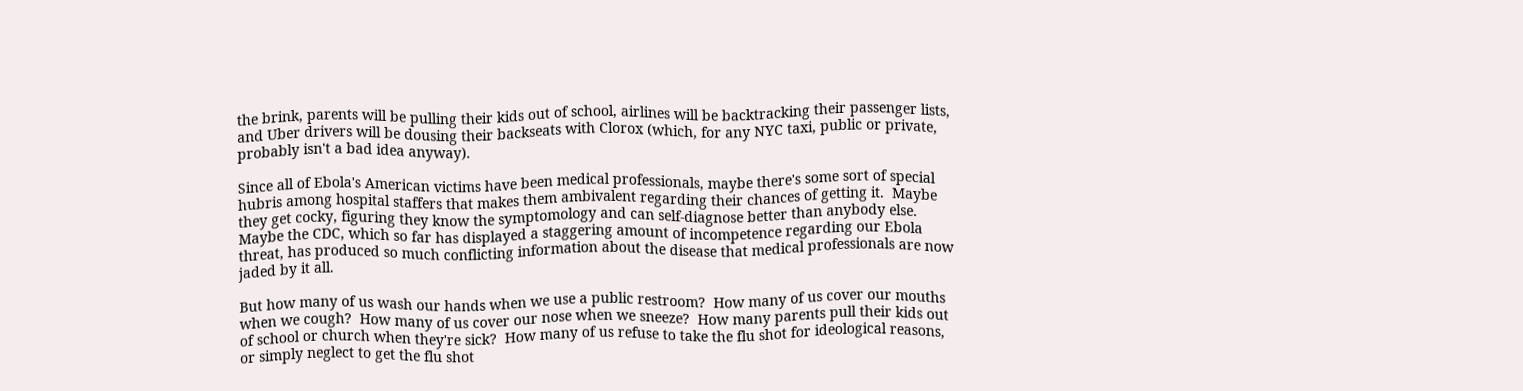the brink, parents will be pulling their kids out of school, airlines will be backtracking their passenger lists, and Uber drivers will be dousing their backseats with Clorox (which, for any NYC taxi, public or private, probably isn't a bad idea anyway).

Since all of Ebola's American victims have been medical professionals, maybe there's some sort of special hubris among hospital staffers that makes them ambivalent regarding their chances of getting it.  Maybe they get cocky, figuring they know the symptomology and can self-diagnose better than anybody else.  Maybe the CDC, which so far has displayed a staggering amount of incompetence regarding our Ebola threat, has produced so much conflicting information about the disease that medical professionals are now jaded by it all.

But how many of us wash our hands when we use a public restroom?  How many of us cover our mouths when we cough?  How many of us cover our nose when we sneeze?  How many parents pull their kids out of school or church when they're sick?  How many of us refuse to take the flu shot for ideological reasons, or simply neglect to get the flu shot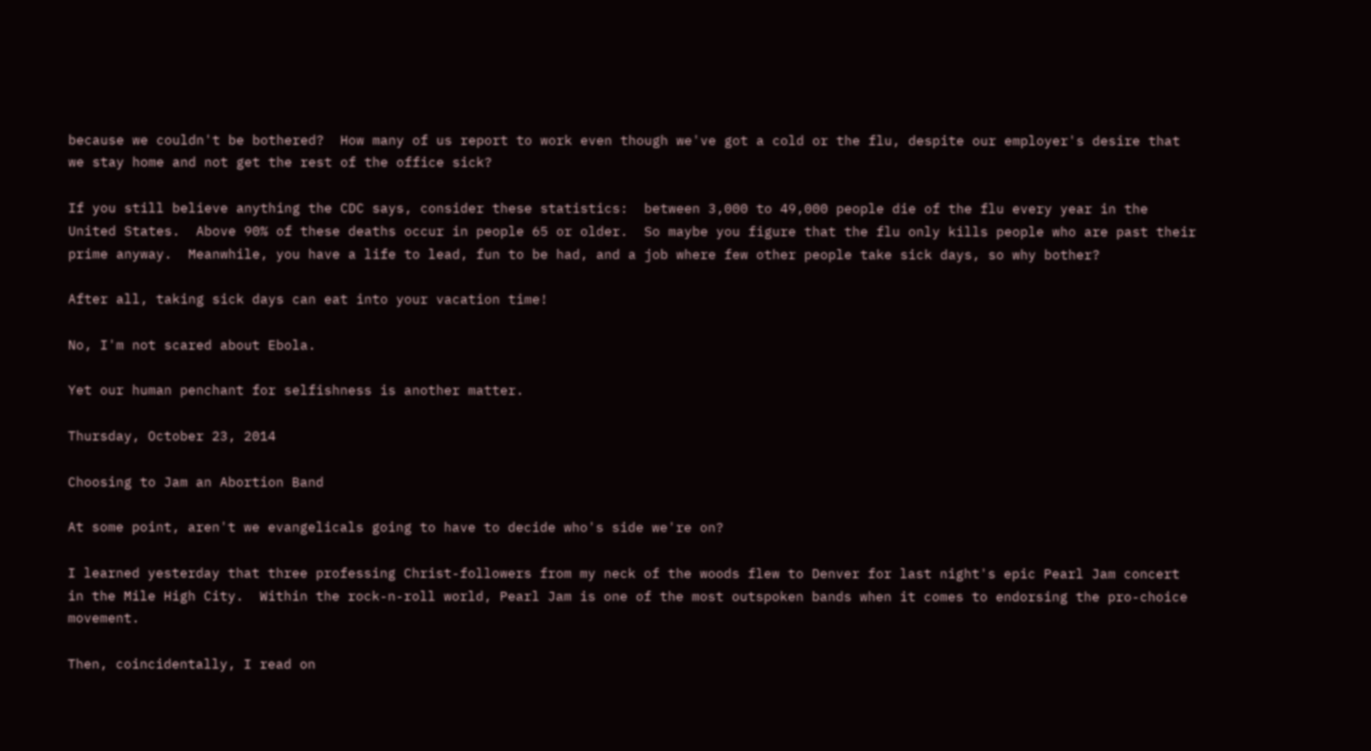because we couldn't be bothered?  How many of us report to work even though we've got a cold or the flu, despite our employer's desire that we stay home and not get the rest of the office sick?

If you still believe anything the CDC says, consider these statistics:  between 3,000 to 49,000 people die of the flu every year in the United States.  Above 90% of these deaths occur in people 65 or older.  So maybe you figure that the flu only kills people who are past their prime anyway.  Meanwhile, you have a life to lead, fun to be had, and a job where few other people take sick days, so why bother?

After all, taking sick days can eat into your vacation time!

No, I'm not scared about Ebola.

Yet our human penchant for selfishness is another matter.

Thursday, October 23, 2014

Choosing to Jam an Abortion Band

At some point, aren't we evangelicals going to have to decide who's side we're on?

I learned yesterday that three professing Christ-followers from my neck of the woods flew to Denver for last night's epic Pearl Jam concert in the Mile High City.  Within the rock-n-roll world, Pearl Jam is one of the most outspoken bands when it comes to endorsing the pro-choice movement.

Then, coincidentally, I read on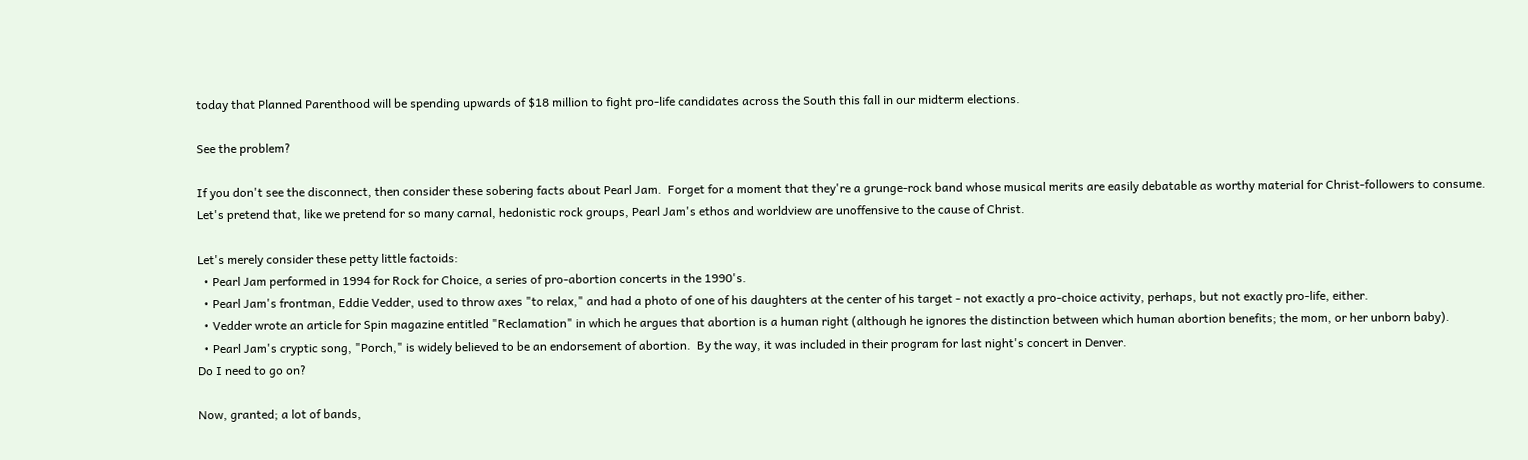today that Planned Parenthood will be spending upwards of $18 million to fight pro-life candidates across the South this fall in our midterm elections.

See the problem?

If you don't see the disconnect, then consider these sobering facts about Pearl Jam.  Forget for a moment that they're a grunge-rock band whose musical merits are easily debatable as worthy material for Christ-followers to consume.  Let's pretend that, like we pretend for so many carnal, hedonistic rock groups, Pearl Jam's ethos and worldview are unoffensive to the cause of Christ.

Let's merely consider these petty little factoids:
  • Pearl Jam performed in 1994 for Rock for Choice, a series of pro-abortion concerts in the 1990's.
  • Pearl Jam's frontman, Eddie Vedder, used to throw axes "to relax," and had a photo of one of his daughters at the center of his target - not exactly a pro-choice activity, perhaps, but not exactly pro-life, either.
  • Vedder wrote an article for Spin magazine entitled "Reclamation" in which he argues that abortion is a human right (although he ignores the distinction between which human abortion benefits; the mom, or her unborn baby).
  • Pearl Jam's cryptic song, "Porch," is widely believed to be an endorsement of abortion.  By the way, it was included in their program for last night's concert in Denver.
Do I need to go on?

Now, granted; a lot of bands,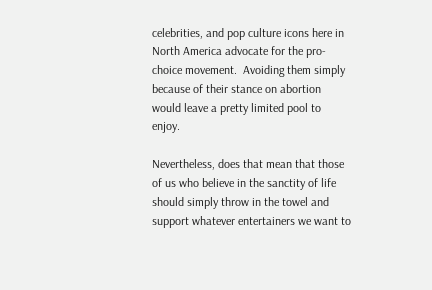celebrities, and pop culture icons here in North America advocate for the pro-choice movement.  Avoiding them simply because of their stance on abortion would leave a pretty limited pool to enjoy.

Nevertheless, does that mean that those of us who believe in the sanctity of life should simply throw in the towel and support whatever entertainers we want to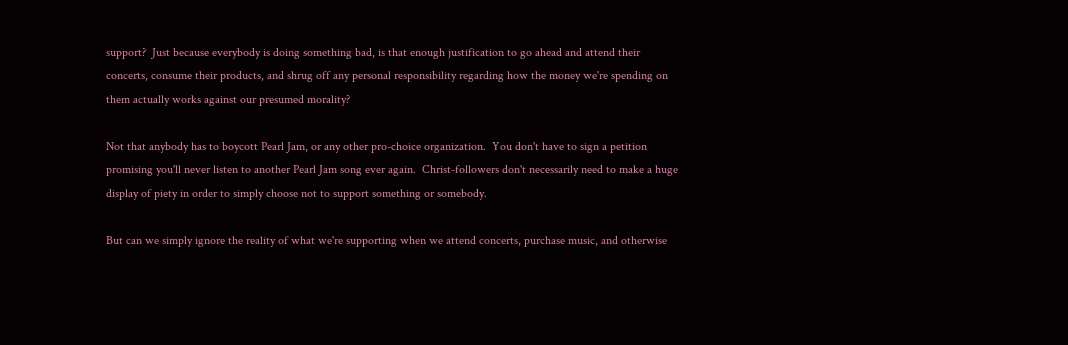support?  Just because everybody is doing something bad, is that enough justification to go ahead and attend their concerts, consume their products, and shrug off any personal responsibility regarding how the money we're spending on them actually works against our presumed morality?

Not that anybody has to boycott Pearl Jam, or any other pro-choice organization.  You don't have to sign a petition promising you'll never listen to another Pearl Jam song ever again.  Christ-followers don't necessarily need to make a huge display of piety in order to simply choose not to support something or somebody.

But can we simply ignore the reality of what we're supporting when we attend concerts, purchase music, and otherwise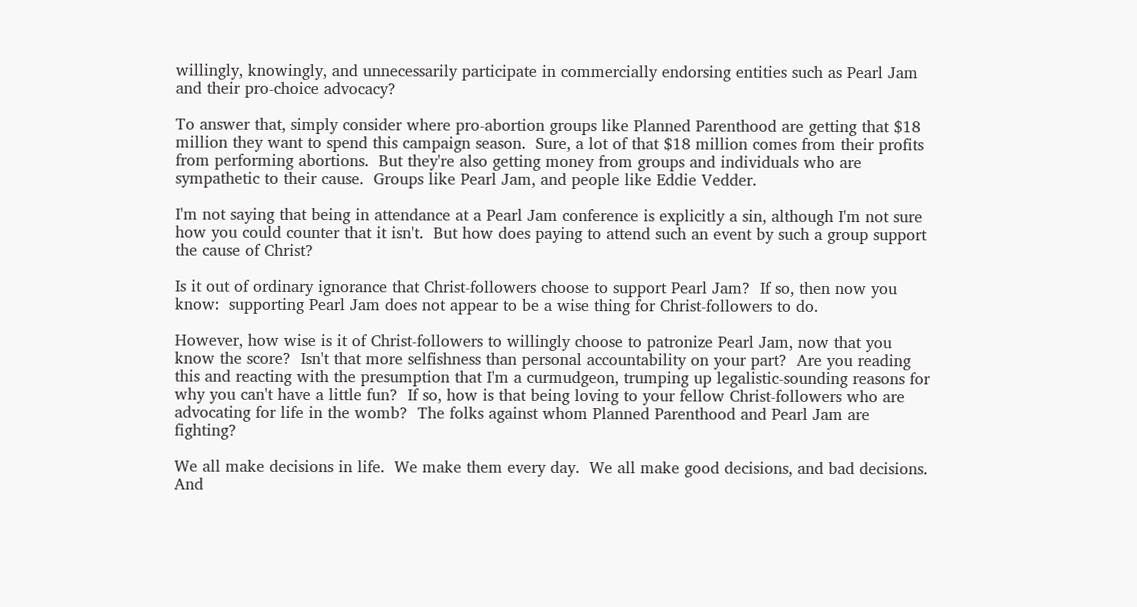willingly, knowingly, and unnecessarily participate in commercially endorsing entities such as Pearl Jam and their pro-choice advocacy?

To answer that, simply consider where pro-abortion groups like Planned Parenthood are getting that $18 million they want to spend this campaign season.  Sure, a lot of that $18 million comes from their profits from performing abortions.  But they're also getting money from groups and individuals who are sympathetic to their cause.  Groups like Pearl Jam, and people like Eddie Vedder.

I'm not saying that being in attendance at a Pearl Jam conference is explicitly a sin, although I'm not sure how you could counter that it isn't.  But how does paying to attend such an event by such a group support the cause of Christ?

Is it out of ordinary ignorance that Christ-followers choose to support Pearl Jam?  If so, then now you know:  supporting Pearl Jam does not appear to be a wise thing for Christ-followers to do.

However, how wise is it of Christ-followers to willingly choose to patronize Pearl Jam, now that you know the score?  Isn't that more selfishness than personal accountability on your part?  Are you reading this and reacting with the presumption that I'm a curmudgeon, trumping up legalistic-sounding reasons for why you can't have a little fun?  If so, how is that being loving to your fellow Christ-followers who are advocating for life in the womb?  The folks against whom Planned Parenthood and Pearl Jam are fighting?

We all make decisions in life.  We make them every day.  We all make good decisions, and bad decisions.  And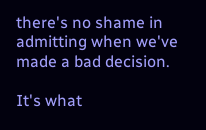there's no shame in admitting when we've made a bad decision.

It's what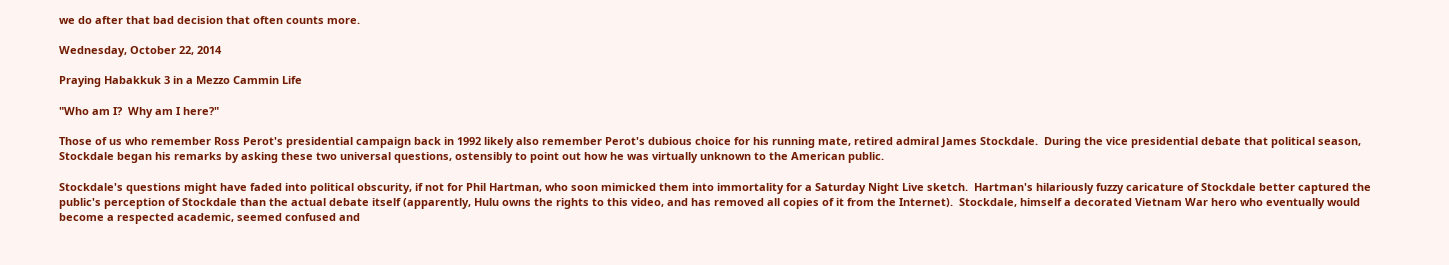we do after that bad decision that often counts more.

Wednesday, October 22, 2014

Praying Habakkuk 3 in a Mezzo Cammin Life

"Who am I?  Why am I here?"

Those of us who remember Ross Perot's presidential campaign back in 1992 likely also remember Perot's dubious choice for his running mate, retired admiral James Stockdale.  During the vice presidential debate that political season, Stockdale began his remarks by asking these two universal questions, ostensibly to point out how he was virtually unknown to the American public.

Stockdale's questions might have faded into political obscurity, if not for Phil Hartman, who soon mimicked them into immortality for a Saturday Night Live sketch.  Hartman's hilariously fuzzy caricature of Stockdale better captured the public's perception of Stockdale than the actual debate itself (apparently, Hulu owns the rights to this video, and has removed all copies of it from the Internet).  Stockdale, himself a decorated Vietnam War hero who eventually would become a respected academic, seemed confused and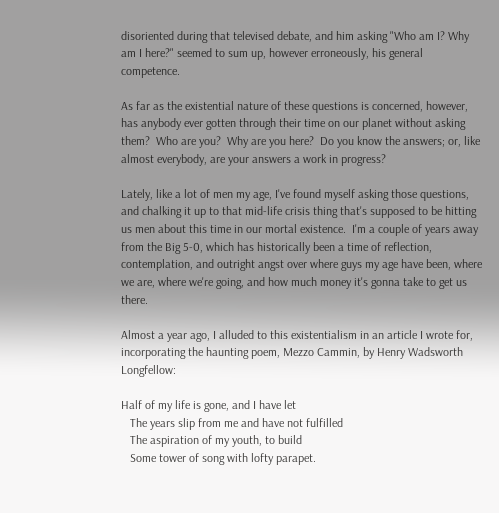disoriented during that televised debate, and him asking "Who am I? Why am I here?" seemed to sum up, however erroneously, his general competence.

As far as the existential nature of these questions is concerned, however, has anybody ever gotten through their time on our planet without asking them?  Who are you?  Why are you here?  Do you know the answers; or, like almost everybody, are your answers a work in progress?

Lately, like a lot of men my age, I've found myself asking those questions, and chalking it up to that mid-life crisis thing that's supposed to be hitting us men about this time in our mortal existence.  I'm a couple of years away from the Big 5-0, which has historically been a time of reflection, contemplation, and outright angst over where guys my age have been, where we are, where we're going, and how much money it's gonna take to get us there.

Almost a year ago, I alluded to this existentialism in an article I wrote for, incorporating the haunting poem, Mezzo Cammin, by Henry Wadsworth Longfellow:

Half of my life is gone, and I have let
   The years slip from me and have not fulfilled
   The aspiration of my youth, to build
   Some tower of song with lofty parapet.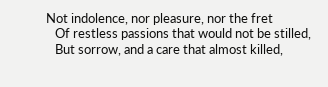Not indolence, nor pleasure, nor the fret
   Of restless passions that would not be stilled,
   But sorrow, and a care that almost killed,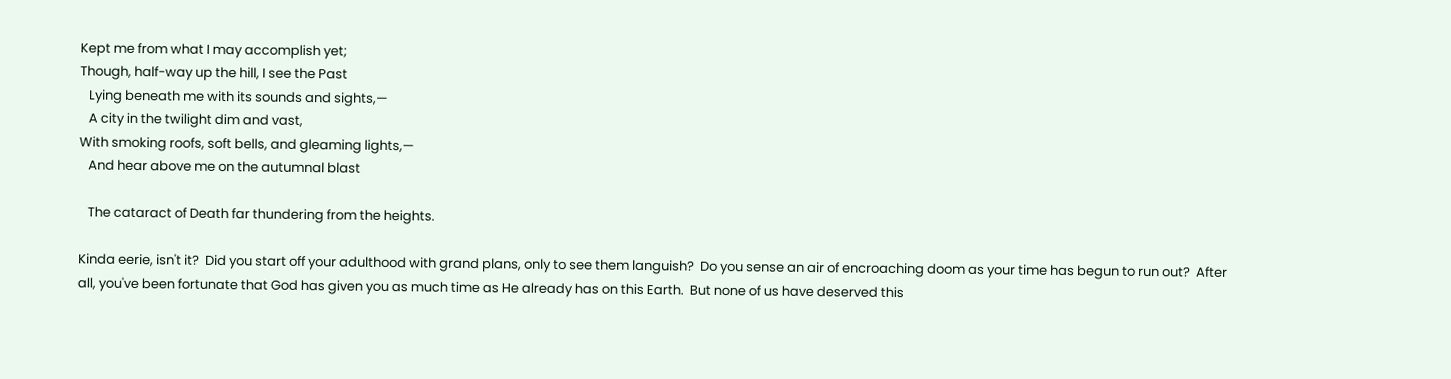Kept me from what I may accomplish yet;
Though, half-way up the hill, I see the Past
   Lying beneath me with its sounds and sights,—
   A city in the twilight dim and vast,
With smoking roofs, soft bells, and gleaming lights,—
   And hear above me on the autumnal blast

   The cataract of Death far thundering from the heights.

Kinda eerie, isn't it?  Did you start off your adulthood with grand plans, only to see them languish?  Do you sense an air of encroaching doom as your time has begun to run out?  After all, you've been fortunate that God has given you as much time as He already has on this Earth.  But none of us have deserved this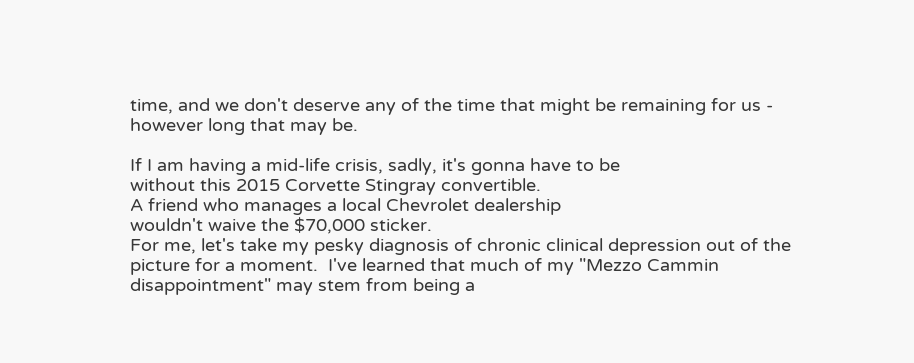time, and we don't deserve any of the time that might be remaining for us - however long that may be.

If I am having a mid-life crisis, sadly, it's gonna have to be
without this 2015 Corvette Stingray convertible.
A friend who manages a local Chevrolet dealership
wouldn't waive the $70,000 sticker.
For me, let's take my pesky diagnosis of chronic clinical depression out of the picture for a moment.  I've learned that much of my "Mezzo Cammin disappointment" may stem from being a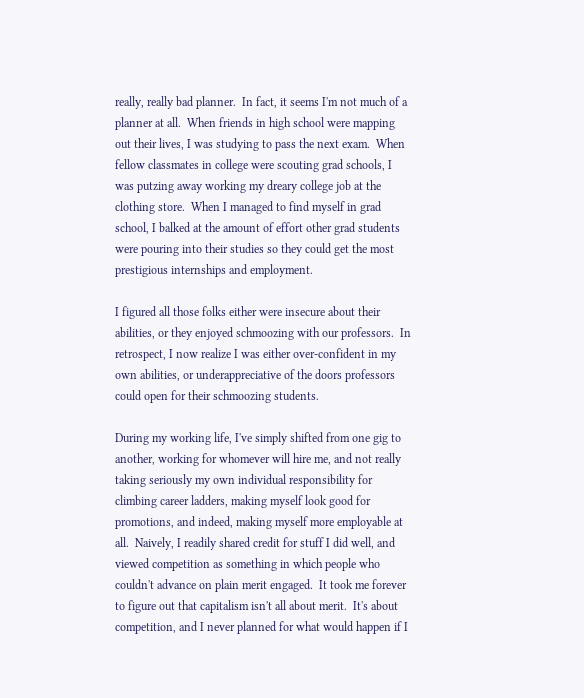really, really bad planner.  In fact, it seems I'm not much of a planner at all.  When friends in high school were mapping out their lives, I was studying to pass the next exam.  When fellow classmates in college were scouting grad schools, I was putzing away working my dreary college job at the clothing store.  When I managed to find myself in grad school, I balked at the amount of effort other grad students were pouring into their studies so they could get the most prestigious internships and employment.

I figured all those folks either were insecure about their abilities, or they enjoyed schmoozing with our professors.  In retrospect, I now realize I was either over-confident in my own abilities, or underappreciative of the doors professors could open for their schmoozing students.

During my working life, I've simply shifted from one gig to another, working for whomever will hire me, and not really taking seriously my own individual responsibility for climbing career ladders, making myself look good for promotions, and indeed, making myself more employable at all.  Naively, I readily shared credit for stuff I did well, and viewed competition as something in which people who couldn't advance on plain merit engaged.  It took me forever to figure out that capitalism isn't all about merit.  It's about competition, and I never planned for what would happen if I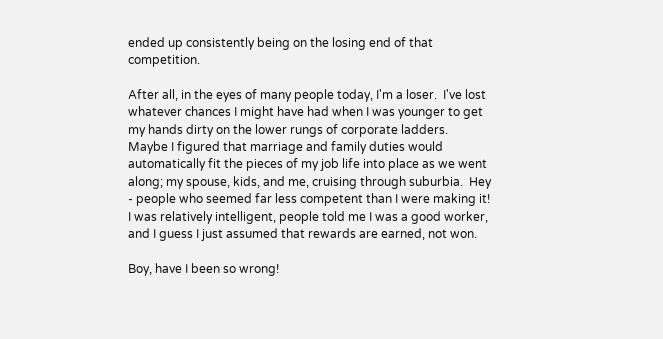ended up consistently being on the losing end of that competition.

After all, in the eyes of many people today, I'm a loser.  I've lost whatever chances I might have had when I was younger to get my hands dirty on the lower rungs of corporate ladders.  Maybe I figured that marriage and family duties would automatically fit the pieces of my job life into place as we went along; my spouse, kids, and me, cruising through suburbia.  Hey - people who seemed far less competent than I were making it!  I was relatively intelligent, people told me I was a good worker, and I guess I just assumed that rewards are earned, not won.

Boy, have I been so wrong!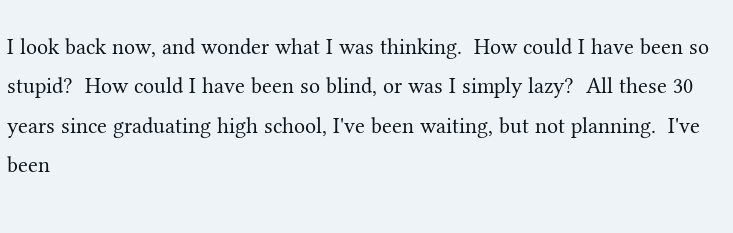I look back now, and wonder what I was thinking.  How could I have been so stupid?  How could I have been so blind, or was I simply lazy?  All these 30 years since graduating high school, I've been waiting, but not planning.  I've been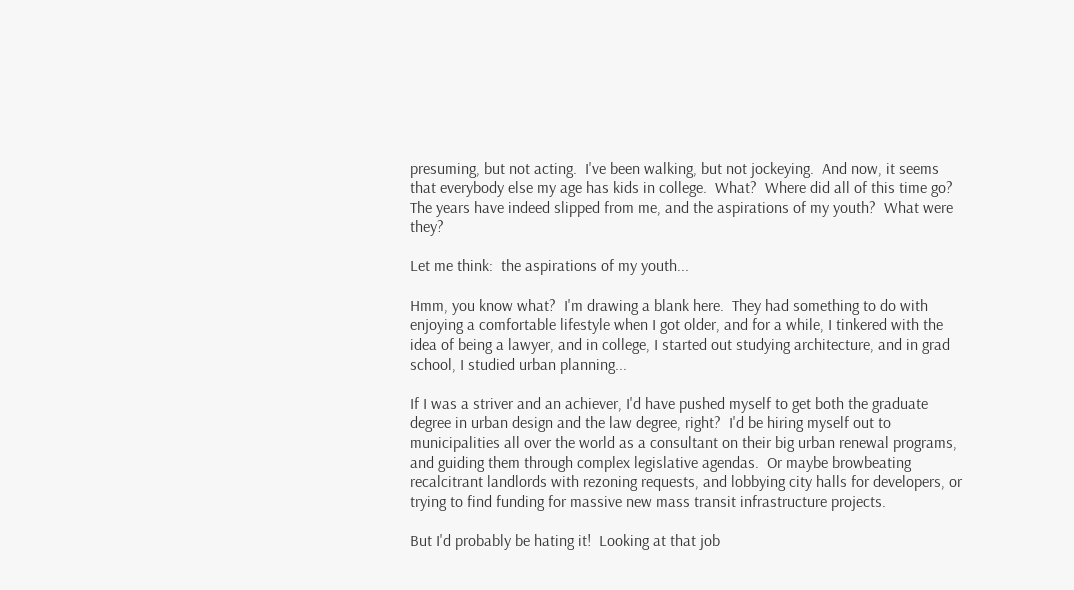presuming, but not acting.  I've been walking, but not jockeying.  And now, it seems that everybody else my age has kids in college.  What?  Where did all of this time go?  The years have indeed slipped from me, and the aspirations of my youth?  What were they?

Let me think:  the aspirations of my youth...

Hmm, you know what?  I'm drawing a blank here.  They had something to do with enjoying a comfortable lifestyle when I got older, and for a while, I tinkered with the idea of being a lawyer, and in college, I started out studying architecture, and in grad school, I studied urban planning...

If I was a striver and an achiever, I'd have pushed myself to get both the graduate degree in urban design and the law degree, right?  I'd be hiring myself out to municipalities all over the world as a consultant on their big urban renewal programs, and guiding them through complex legislative agendas.  Or maybe browbeating recalcitrant landlords with rezoning requests, and lobbying city halls for developers, or trying to find funding for massive new mass transit infrastructure projects.

But I'd probably be hating it!  Looking at that job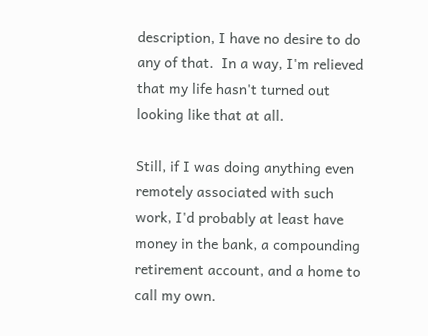description, I have no desire to do any of that.  In a way, I'm relieved that my life hasn't turned out looking like that at all.

Still, if I was doing anything even remotely associated with such work, I'd probably at least have money in the bank, a compounding retirement account, and a home to call my own.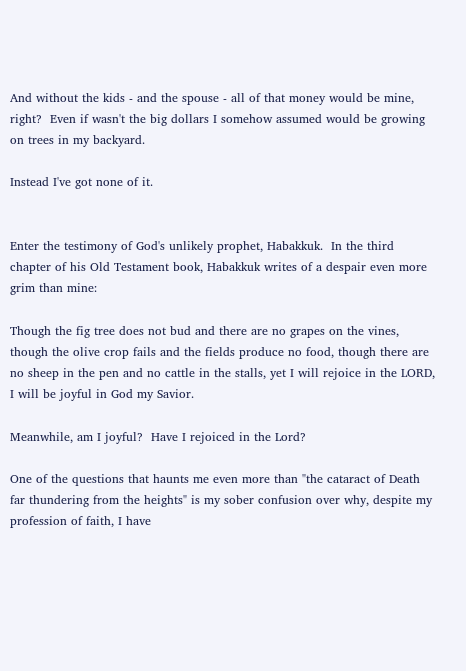And without the kids - and the spouse - all of that money would be mine, right?  Even if wasn't the big dollars I somehow assumed would be growing on trees in my backyard.

Instead I've got none of it.


Enter the testimony of God's unlikely prophet, Habakkuk.  In the third chapter of his Old Testament book, Habakkuk writes of a despair even more grim than mine:

Though the fig tree does not bud and there are no grapes on the vines, though the olive crop fails and the fields produce no food, though there are no sheep in the pen and no cattle in the stalls, yet I will rejoice in the LORD, I will be joyful in God my Savior.

Meanwhile, am I joyful?  Have I rejoiced in the Lord?

One of the questions that haunts me even more than "the cataract of Death far thundering from the heights" is my sober confusion over why, despite my profession of faith, I have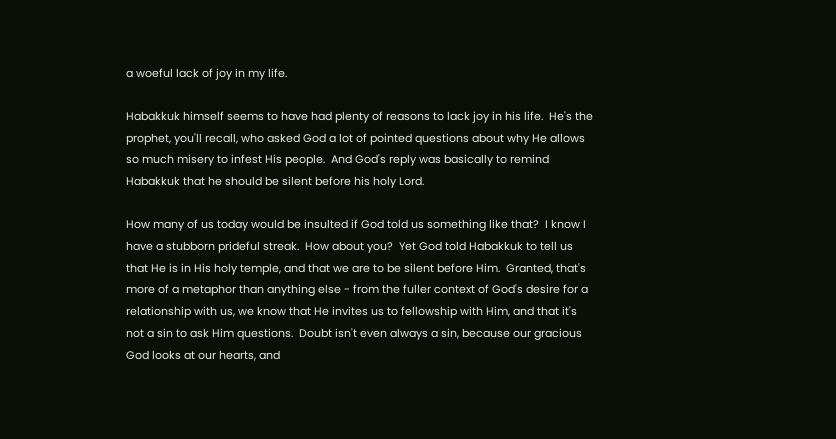a woeful lack of joy in my life.

Habakkuk himself seems to have had plenty of reasons to lack joy in his life.  He's the prophet, you'll recall, who asked God a lot of pointed questions about why He allows so much misery to infest His people.  And God's reply was basically to remind Habakkuk that he should be silent before his holy Lord.

How many of us today would be insulted if God told us something like that?  I know I have a stubborn prideful streak.  How about you?  Yet God told Habakkuk to tell us that He is in His holy temple, and that we are to be silent before Him.  Granted, that's more of a metaphor than anything else - from the fuller context of God's desire for a relationship with us, we know that He invites us to fellowship with Him, and that it's not a sin to ask Him questions.  Doubt isn't even always a sin, because our gracious God looks at our hearts, and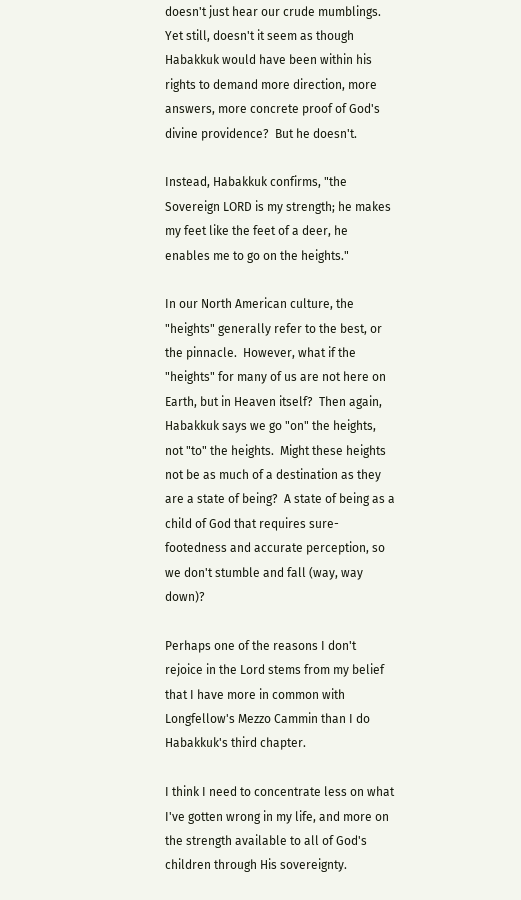doesn't just hear our crude mumblings.  Yet still, doesn't it seem as though Habakkuk would have been within his rights to demand more direction, more answers, more concrete proof of God's divine providence?  But he doesn't.

Instead, Habakkuk confirms, "the Sovereign LORD is my strength; he makes my feet like the feet of a deer, he enables me to go on the heights."

In our North American culture, the "heights" generally refer to the best, or the pinnacle.  However, what if the "heights" for many of us are not here on Earth, but in Heaven itself?  Then again, Habakkuk says we go "on" the heights, not "to" the heights.  Might these heights not be as much of a destination as they are a state of being?  A state of being as a child of God that requires sure-footedness and accurate perception, so we don't stumble and fall (way, way down)?

Perhaps one of the reasons I don't rejoice in the Lord stems from my belief that I have more in common with Longfellow's Mezzo Cammin than I do Habakkuk's third chapter.

I think I need to concentrate less on what I've gotten wrong in my life, and more on the strength available to all of God's children through His sovereignty.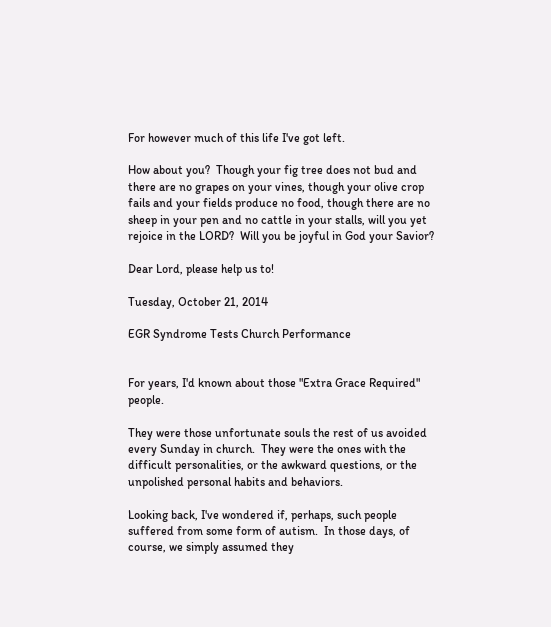For however much of this life I've got left.

How about you?  Though your fig tree does not bud and there are no grapes on your vines, though your olive crop fails and your fields produce no food, though there are no sheep in your pen and no cattle in your stalls, will you yet rejoice in the LORD?  Will you be joyful in God your Savior?

Dear Lord, please help us to!

Tuesday, October 21, 2014

EGR Syndrome Tests Church Performance


For years, I'd known about those "Extra Grace Required" people.

They were those unfortunate souls the rest of us avoided every Sunday in church.  They were the ones with the difficult personalities, or the awkward questions, or the unpolished personal habits and behaviors.

Looking back, I've wondered if, perhaps, such people suffered from some form of autism.  In those days, of course, we simply assumed they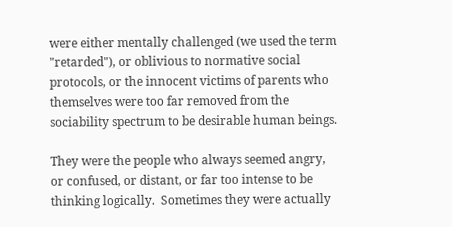were either mentally challenged (we used the term "retarded"), or oblivious to normative social protocols, or the innocent victims of parents who themselves were too far removed from the sociability spectrum to be desirable human beings.

They were the people who always seemed angry, or confused, or distant, or far too intense to be thinking logically.  Sometimes they were actually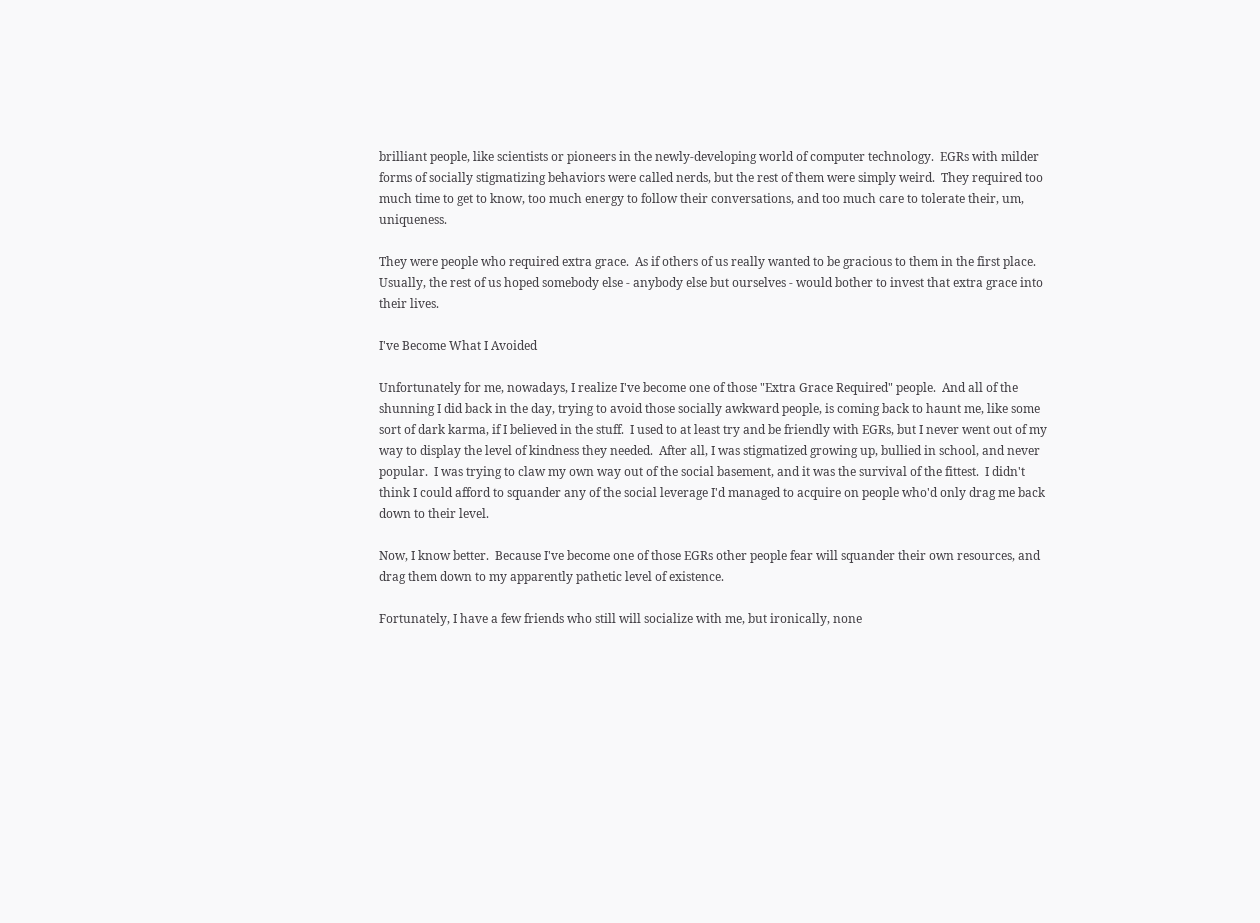brilliant people, like scientists or pioneers in the newly-developing world of computer technology.  EGRs with milder forms of socially stigmatizing behaviors were called nerds, but the rest of them were simply weird.  They required too much time to get to know, too much energy to follow their conversations, and too much care to tolerate their, um, uniqueness.

They were people who required extra grace.  As if others of us really wanted to be gracious to them in the first place.  Usually, the rest of us hoped somebody else - anybody else but ourselves - would bother to invest that extra grace into their lives.

I've Become What I Avoided

Unfortunately for me, nowadays, I realize I've become one of those "Extra Grace Required" people.  And all of the shunning I did back in the day, trying to avoid those socially awkward people, is coming back to haunt me, like some sort of dark karma, if I believed in the stuff.  I used to at least try and be friendly with EGRs, but I never went out of my way to display the level of kindness they needed.  After all, I was stigmatized growing up, bullied in school, and never popular.  I was trying to claw my own way out of the social basement, and it was the survival of the fittest.  I didn't think I could afford to squander any of the social leverage I'd managed to acquire on people who'd only drag me back down to their level.

Now, I know better.  Because I've become one of those EGRs other people fear will squander their own resources, and drag them down to my apparently pathetic level of existence.

Fortunately, I have a few friends who still will socialize with me, but ironically, none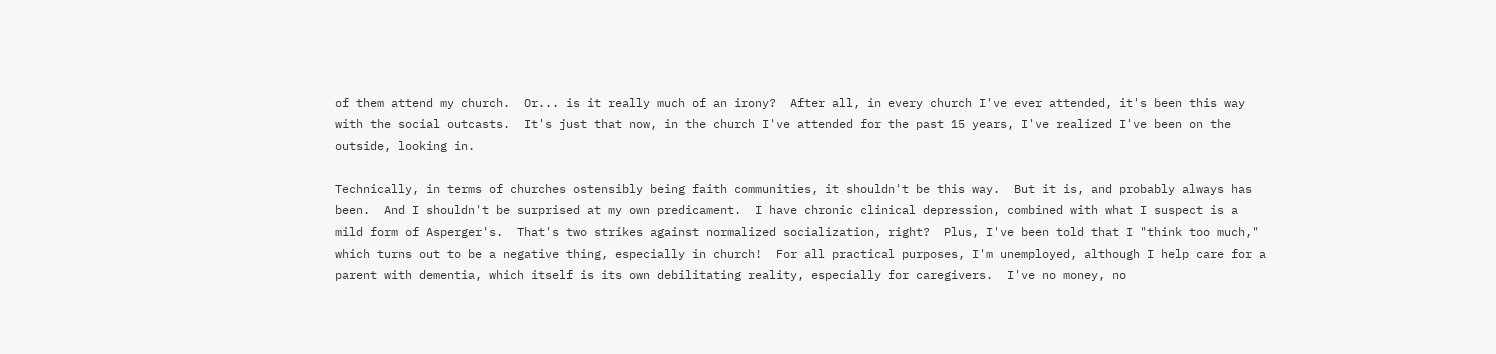of them attend my church.  Or... is it really much of an irony?  After all, in every church I've ever attended, it's been this way with the social outcasts.  It's just that now, in the church I've attended for the past 15 years, I've realized I've been on the outside, looking in.

Technically, in terms of churches ostensibly being faith communities, it shouldn't be this way.  But it is, and probably always has been.  And I shouldn't be surprised at my own predicament.  I have chronic clinical depression, combined with what I suspect is a mild form of Asperger's.  That's two strikes against normalized socialization, right?  Plus, I've been told that I "think too much," which turns out to be a negative thing, especially in church!  For all practical purposes, I'm unemployed, although I help care for a parent with dementia, which itself is its own debilitating reality, especially for caregivers.  I've no money, no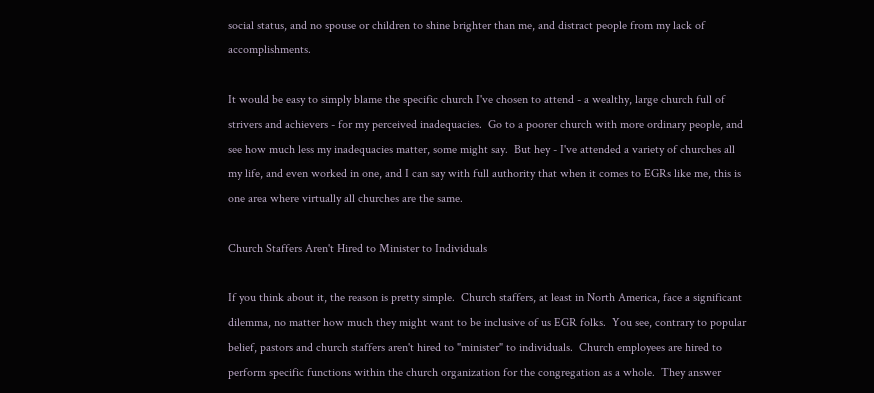social status, and no spouse or children to shine brighter than me, and distract people from my lack of accomplishments.

It would be easy to simply blame the specific church I've chosen to attend - a wealthy, large church full of strivers and achievers - for my perceived inadequacies.  Go to a poorer church with more ordinary people, and see how much less my inadequacies matter, some might say.  But hey - I've attended a variety of churches all my life, and even worked in one, and I can say with full authority that when it comes to EGRs like me, this is one area where virtually all churches are the same.

Church Staffers Aren't Hired to Minister to Individuals

If you think about it, the reason is pretty simple.  Church staffers, at least in North America, face a significant dilemma, no matter how much they might want to be inclusive of us EGR folks.  You see, contrary to popular belief, pastors and church staffers aren't hired to "minister" to individuals.  Church employees are hired to perform specific functions within the church organization for the congregation as a whole.  They answer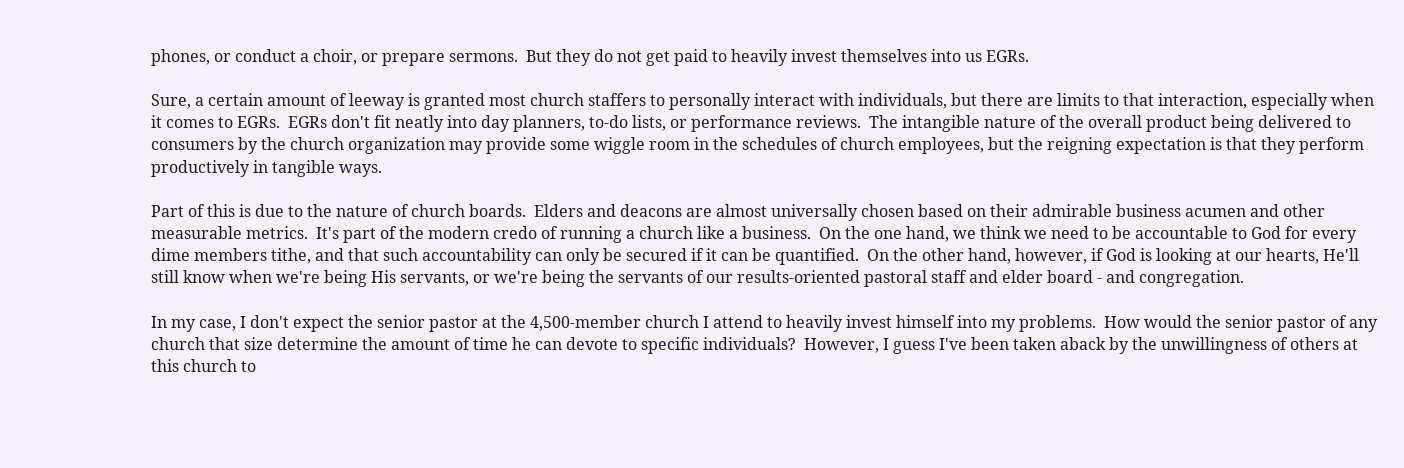phones, or conduct a choir, or prepare sermons.  But they do not get paid to heavily invest themselves into us EGRs.

Sure, a certain amount of leeway is granted most church staffers to personally interact with individuals, but there are limits to that interaction, especially when it comes to EGRs.  EGRs don't fit neatly into day planners, to-do lists, or performance reviews.  The intangible nature of the overall product being delivered to consumers by the church organization may provide some wiggle room in the schedules of church employees, but the reigning expectation is that they perform productively in tangible ways.

Part of this is due to the nature of church boards.  Elders and deacons are almost universally chosen based on their admirable business acumen and other measurable metrics.  It's part of the modern credo of running a church like a business.  On the one hand, we think we need to be accountable to God for every dime members tithe, and that such accountability can only be secured if it can be quantified.  On the other hand, however, if God is looking at our hearts, He'll still know when we're being His servants, or we're being the servants of our results-oriented pastoral staff and elder board - and congregation.

In my case, I don't expect the senior pastor at the 4,500-member church I attend to heavily invest himself into my problems.  How would the senior pastor of any church that size determine the amount of time he can devote to specific individuals?  However, I guess I've been taken aback by the unwillingness of others at this church to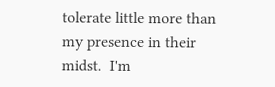tolerate little more than my presence in their midst.  I'm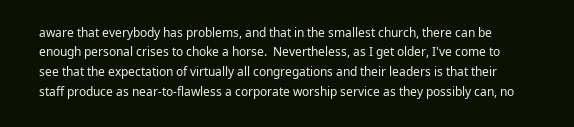aware that everybody has problems, and that in the smallest church, there can be enough personal crises to choke a horse.  Nevertheless, as I get older, I've come to see that the expectation of virtually all congregations and their leaders is that their staff produce as near-to-flawless a corporate worship service as they possibly can, no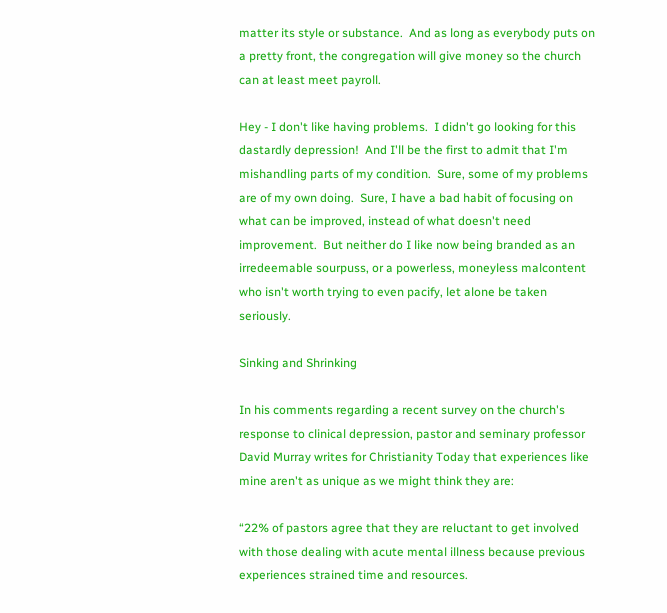matter its style or substance.  And as long as everybody puts on a pretty front, the congregation will give money so the church can at least meet payroll.

Hey - I don't like having problems.  I didn't go looking for this dastardly depression!  And I'll be the first to admit that I'm mishandling parts of my condition.  Sure, some of my problems are of my own doing.  Sure, I have a bad habit of focusing on what can be improved, instead of what doesn't need improvement.  But neither do I like now being branded as an irredeemable sourpuss, or a powerless, moneyless malcontent who isn't worth trying to even pacify, let alone be taken seriously.

Sinking and Shrinking

In his comments regarding a recent survey on the church's response to clinical depression, pastor and seminary professor David Murray writes for Christianity Today that experiences like mine aren't as unique as we might think they are:

“22% of pastors agree that they are reluctant to get involved with those dealing with acute mental illness because previous experiences strained time and resources.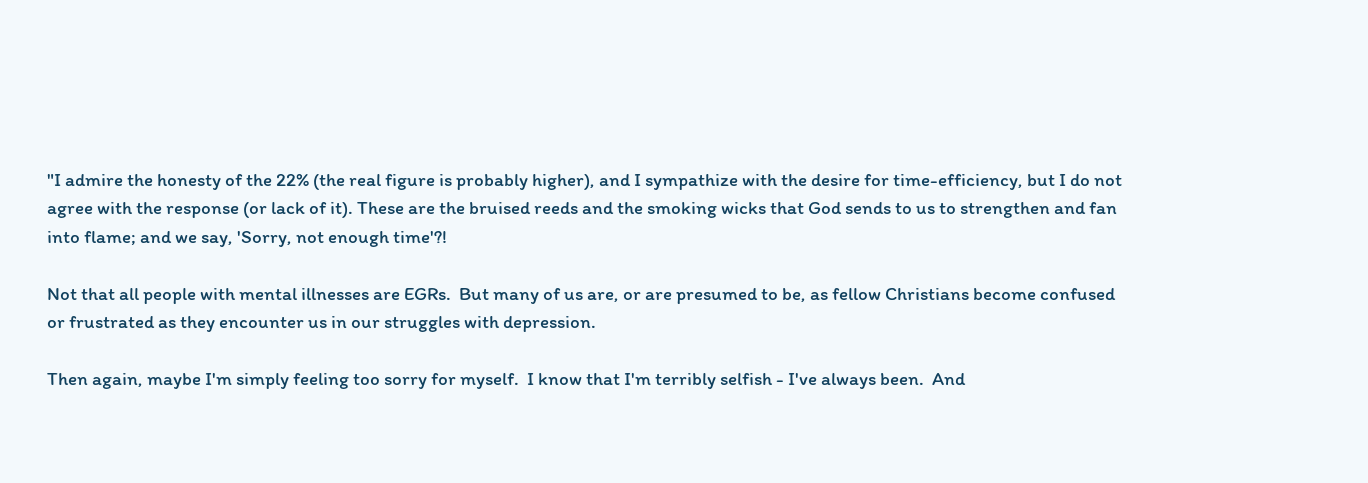"I admire the honesty of the 22% (the real figure is probably higher), and I sympathize with the desire for time-efficiency, but I do not agree with the response (or lack of it). These are the bruised reeds and the smoking wicks that God sends to us to strengthen and fan into flame; and we say, 'Sorry, not enough time'?!

Not that all people with mental illnesses are EGRs.  But many of us are, or are presumed to be, as fellow Christians become confused or frustrated as they encounter us in our struggles with depression.

Then again, maybe I'm simply feeling too sorry for myself.  I know that I'm terribly selfish - I've always been.  And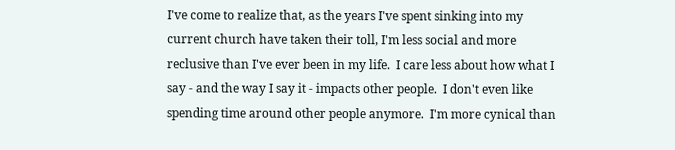I've come to realize that, as the years I've spent sinking into my current church have taken their toll, I'm less social and more reclusive than I've ever been in my life.  I care less about how what I say - and the way I say it - impacts other people.  I don't even like spending time around other people anymore.  I'm more cynical than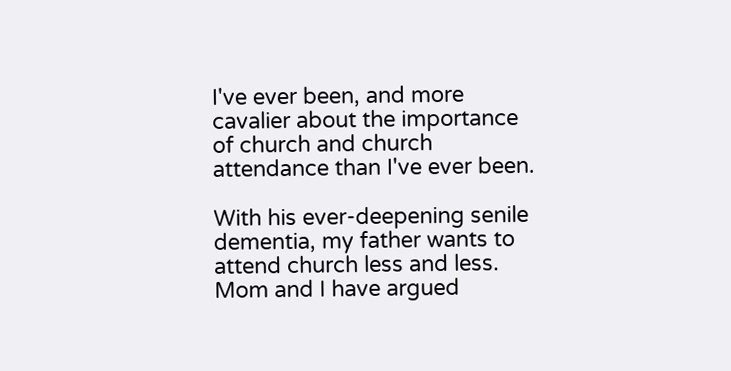I've ever been, and more cavalier about the importance of church and church attendance than I've ever been.

With his ever-deepening senile dementia, my father wants to attend church less and less.  Mom and I have argued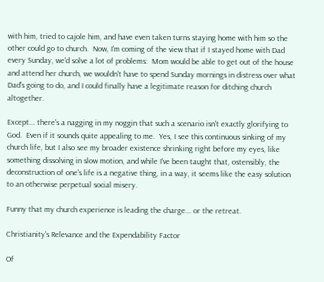with him, tried to cajole him, and have even taken turns staying home with him so the other could go to church.  Now, I'm coming of the view that if I stayed home with Dad every Sunday, we'd solve a lot of problems:  Mom would be able to get out of the house and attend her church, we wouldn't have to spend Sunday mornings in distress over what Dad's going to do, and I could finally have a legitimate reason for ditching church altogether.

Except... there's a nagging in my noggin that such a scenario isn't exactly glorifying to God.  Even if it sounds quite appealing to me.  Yes, I see this continuous sinking of my church life, but I also see my broader existence shrinking right before my eyes, like something dissolving in slow motion, and while I've been taught that, ostensibly, the deconstruction of one's life is a negative thing, in a way, it seems like the easy solution to an otherwise perpetual social misery.

Funny that my church experience is leading the charge... or the retreat.

Christianity's Relevance and the Expendability Factor

Of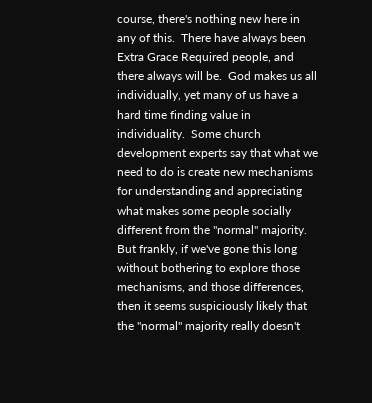course, there's nothing new here in any of this.  There have always been Extra Grace Required people, and there always will be.  God makes us all individually, yet many of us have a hard time finding value in individuality.  Some church development experts say that what we need to do is create new mechanisms for understanding and appreciating what makes some people socially different from the "normal" majority.  But frankly, if we've gone this long without bothering to explore those mechanisms, and those differences, then it seems suspiciously likely that the "normal" majority really doesn't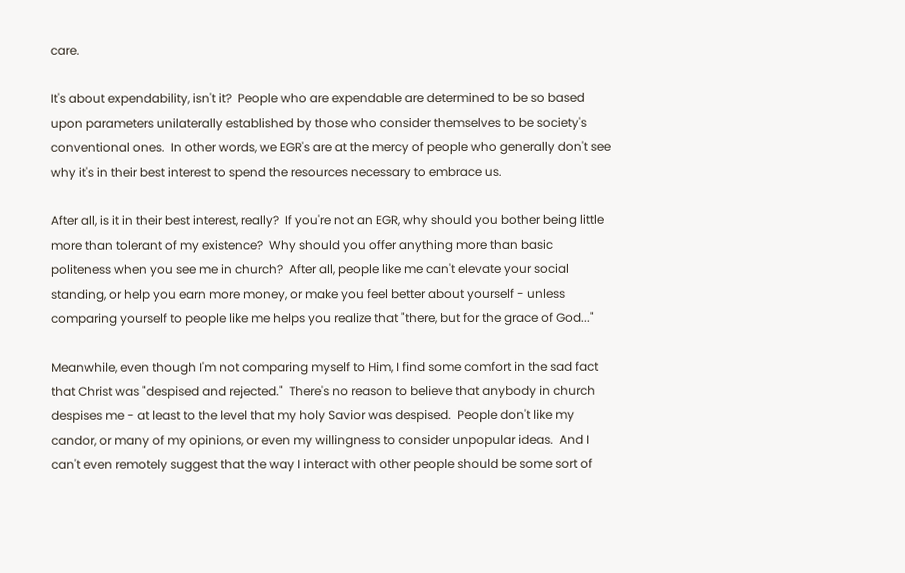care.

It's about expendability, isn't it?  People who are expendable are determined to be so based upon parameters unilaterally established by those who consider themselves to be society's conventional ones.  In other words, we EGR's are at the mercy of people who generally don't see why it's in their best interest to spend the resources necessary to embrace us.

After all, is it in their best interest, really?  If you're not an EGR, why should you bother being little more than tolerant of my existence?  Why should you offer anything more than basic politeness when you see me in church?  After all, people like me can't elevate your social standing, or help you earn more money, or make you feel better about yourself - unless comparing yourself to people like me helps you realize that "there, but for the grace of God..."

Meanwhile, even though I'm not comparing myself to Him, I find some comfort in the sad fact that Christ was "despised and rejected."  There's no reason to believe that anybody in church despises me - at least to the level that my holy Savior was despised.  People don't like my candor, or many of my opinions, or even my willingness to consider unpopular ideas.  And I can't even remotely suggest that the way I interact with other people should be some sort of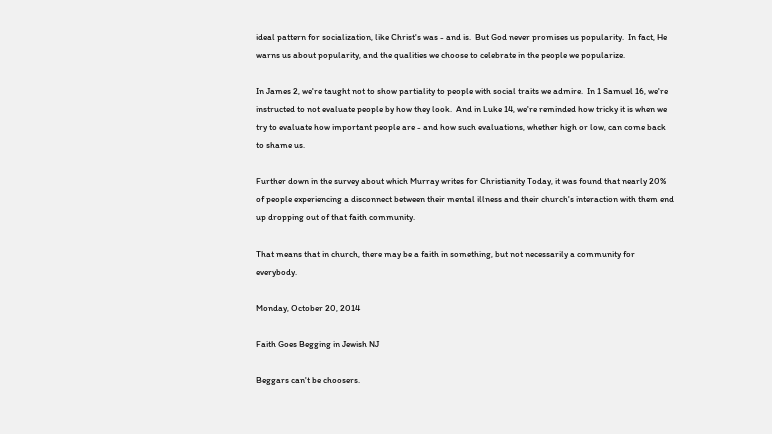ideal pattern for socialization, like Christ's was - and is.  But God never promises us popularity.  In fact, He warns us about popularity, and the qualities we choose to celebrate in the people we popularize.

In James 2, we're taught not to show partiality to people with social traits we admire.  In 1 Samuel 16, we're instructed to not evaluate people by how they look.  And in Luke 14, we're reminded how tricky it is when we try to evaluate how important people are - and how such evaluations, whether high or low, can come back to shame us.

Further down in the survey about which Murray writes for Christianity Today, it was found that nearly 20% of people experiencing a disconnect between their mental illness and their church's interaction with them end up dropping out of that faith community.

That means that in church, there may be a faith in something, but not necessarily a community for everybody.

Monday, October 20, 2014

Faith Goes Begging in Jewish NJ

Beggars can't be choosers.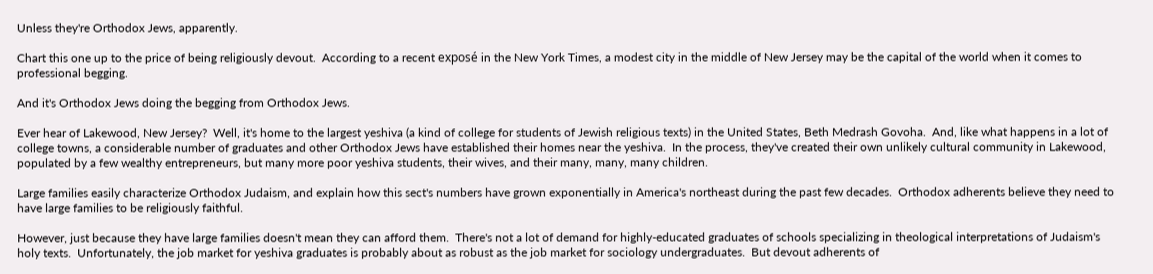Unless they're Orthodox Jews, apparently.

Chart this one up to the price of being religiously devout.  According to a recent exposé in the New York Times, a modest city in the middle of New Jersey may be the capital of the world when it comes to professional begging.

And it's Orthodox Jews doing the begging from Orthodox Jews.

Ever hear of Lakewood, New Jersey?  Well, it's home to the largest yeshiva (a kind of college for students of Jewish religious texts) in the United States, Beth Medrash Govoha.  And, like what happens in a lot of college towns, a considerable number of graduates and other Orthodox Jews have established their homes near the yeshiva.  In the process, they've created their own unlikely cultural community in Lakewood, populated by a few wealthy entrepreneurs, but many more poor yeshiva students, their wives, and their many, many, many children.

Large families easily characterize Orthodox Judaism, and explain how this sect's numbers have grown exponentially in America's northeast during the past few decades.  Orthodox adherents believe they need to have large families to be religiously faithful.

However, just because they have large families doesn't mean they can afford them.  There's not a lot of demand for highly-educated graduates of schools specializing in theological interpretations of Judaism's holy texts.  Unfortunately, the job market for yeshiva graduates is probably about as robust as the job market for sociology undergraduates.  But devout adherents of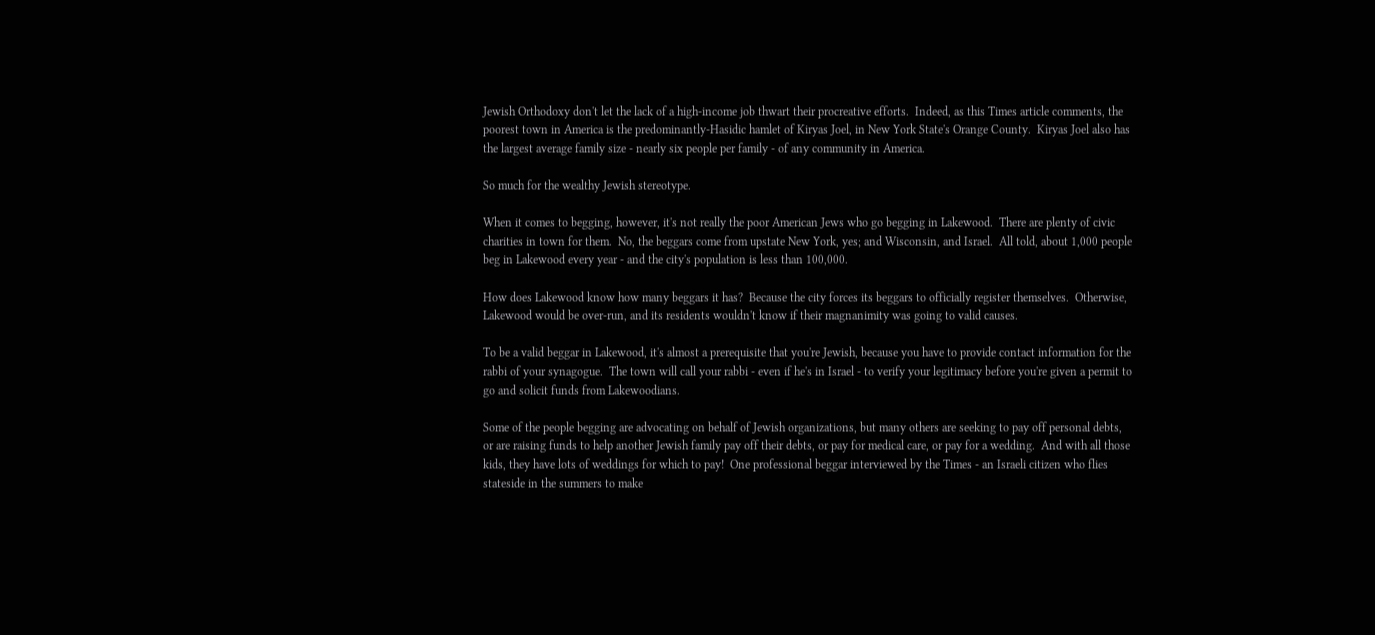Jewish Orthodoxy don't let the lack of a high-income job thwart their procreative efforts.  Indeed, as this Times article comments, the poorest town in America is the predominantly-Hasidic hamlet of Kiryas Joel, in New York State's Orange County.  Kiryas Joel also has the largest average family size - nearly six people per family - of any community in America.

So much for the wealthy Jewish stereotype.

When it comes to begging, however, it's not really the poor American Jews who go begging in Lakewood.  There are plenty of civic charities in town for them.  No, the beggars come from upstate New York, yes; and Wisconsin, and Israel.  All told, about 1,000 people beg in Lakewood every year - and the city's population is less than 100,000.

How does Lakewood know how many beggars it has?  Because the city forces its beggars to officially register themselves.  Otherwise, Lakewood would be over-run, and its residents wouldn't know if their magnanimity was going to valid causes.

To be a valid beggar in Lakewood, it's almost a prerequisite that you're Jewish, because you have to provide contact information for the rabbi of your synagogue.  The town will call your rabbi - even if he's in Israel - to verify your legitimacy before you're given a permit to go and solicit funds from Lakewoodians.

Some of the people begging are advocating on behalf of Jewish organizations, but many others are seeking to pay off personal debts, or are raising funds to help another Jewish family pay off their debts, or pay for medical care, or pay for a wedding.  And with all those kids, they have lots of weddings for which to pay!  One professional beggar interviewed by the Times - an Israeli citizen who flies stateside in the summers to make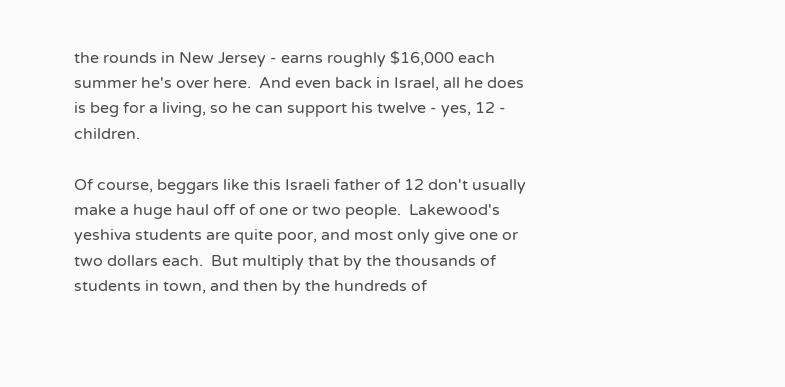the rounds in New Jersey - earns roughly $16,000 each summer he's over here.  And even back in Israel, all he does is beg for a living, so he can support his twelve - yes, 12 - children.

Of course, beggars like this Israeli father of 12 don't usually make a huge haul off of one or two people.  Lakewood's yeshiva students are quite poor, and most only give one or two dollars each.  But multiply that by the thousands of students in town, and then by the hundreds of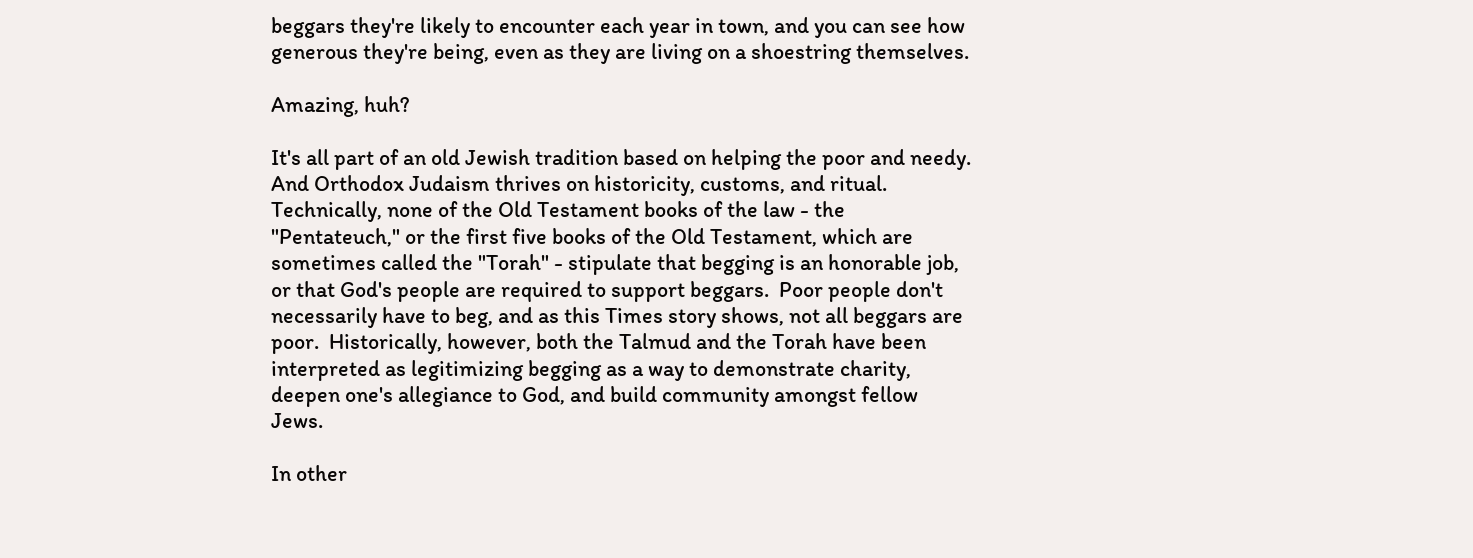beggars they're likely to encounter each year in town, and you can see how generous they're being, even as they are living on a shoestring themselves.

Amazing, huh?

It's all part of an old Jewish tradition based on helping the poor and needy.  And Orthodox Judaism thrives on historicity, customs, and ritual.  Technically, none of the Old Testament books of the law - the "Pentateuch," or the first five books of the Old Testament, which are sometimes called the "Torah" - stipulate that begging is an honorable job, or that God's people are required to support beggars.  Poor people don't necessarily have to beg, and as this Times story shows, not all beggars are poor.  Historically, however, both the Talmud and the Torah have been interpreted as legitimizing begging as a way to demonstrate charity, deepen one's allegiance to God, and build community amongst fellow Jews.

In other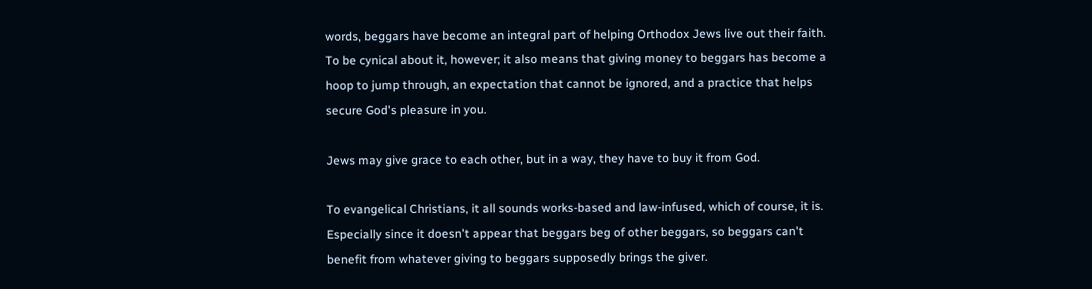words, beggars have become an integral part of helping Orthodox Jews live out their faith.  To be cynical about it, however; it also means that giving money to beggars has become a hoop to jump through, an expectation that cannot be ignored, and a practice that helps secure God's pleasure in you.

Jews may give grace to each other, but in a way, they have to buy it from God.

To evangelical Christians, it all sounds works-based and law-infused, which of course, it is.  Especially since it doesn't appear that beggars beg of other beggars, so beggars can't benefit from whatever giving to beggars supposedly brings the giver.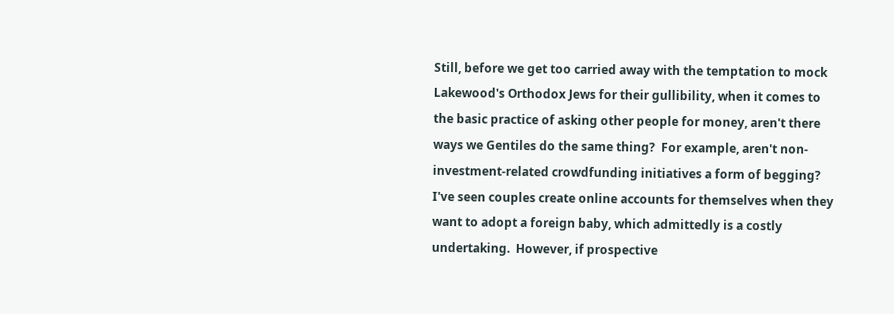Still, before we get too carried away with the temptation to mock Lakewood's Orthodox Jews for their gullibility, when it comes to the basic practice of asking other people for money, aren't there ways we Gentiles do the same thing?  For example, aren't non-investment-related crowdfunding initiatives a form of begging?  I've seen couples create online accounts for themselves when they want to adopt a foreign baby, which admittedly is a costly undertaking.  However, if prospective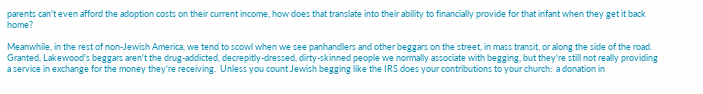parents can't even afford the adoption costs on their current income, how does that translate into their ability to financially provide for that infant when they get it back home?

Meanwhile, in the rest of non-Jewish America, we tend to scowl when we see panhandlers and other beggars on the street, in mass transit, or along the side of the road.  Granted, Lakewood's beggars aren't the drug-addicted, decrepitly-dressed, dirty-skinned people we normally associate with begging, but they're still not really providing a service in exchange for the money they're receiving.  Unless you count Jewish begging like the IRS does your contributions to your church:  a donation in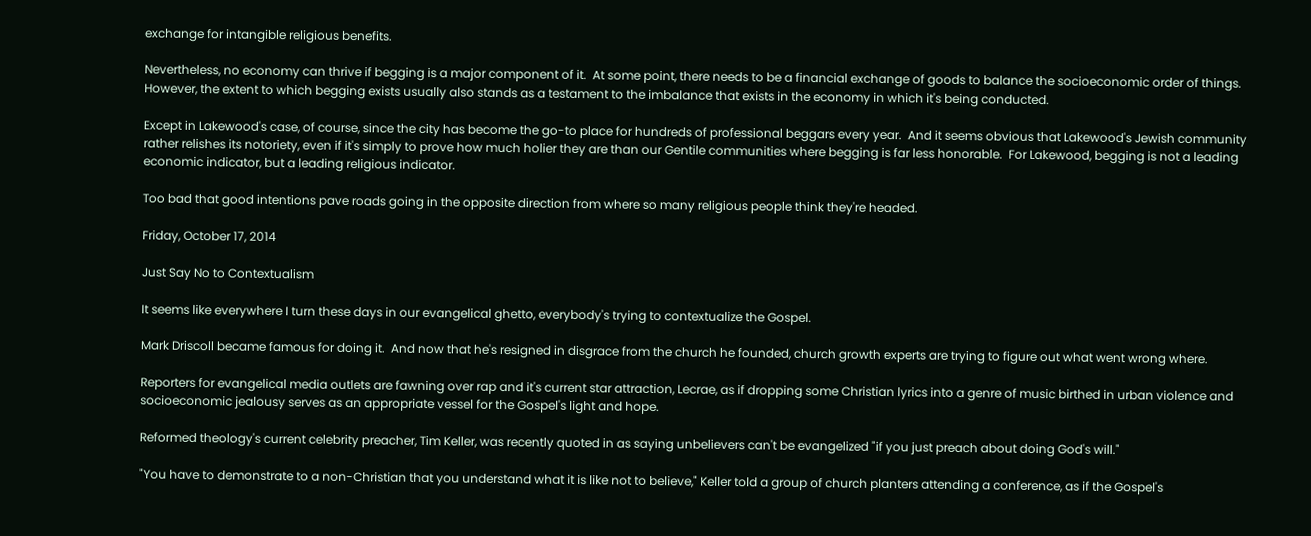exchange for intangible religious benefits.

Nevertheless, no economy can thrive if begging is a major component of it.  At some point, there needs to be a financial exchange of goods to balance the socioeconomic order of things.  However, the extent to which begging exists usually also stands as a testament to the imbalance that exists in the economy in which it's being conducted.

Except in Lakewood's case, of course, since the city has become the go-to place for hundreds of professional beggars every year.  And it seems obvious that Lakewood's Jewish community rather relishes its notoriety, even if it's simply to prove how much holier they are than our Gentile communities where begging is far less honorable.  For Lakewood, begging is not a leading economic indicator, but a leading religious indicator.

Too bad that good intentions pave roads going in the opposite direction from where so many religious people think they're headed.

Friday, October 17, 2014

Just Say No to Contextualism

It seems like everywhere I turn these days in our evangelical ghetto, everybody's trying to contextualize the Gospel.

Mark Driscoll became famous for doing it.  And now that he's resigned in disgrace from the church he founded, church growth experts are trying to figure out what went wrong where.

Reporters for evangelical media outlets are fawning over rap and it's current star attraction, Lecrae, as if dropping some Christian lyrics into a genre of music birthed in urban violence and socioeconomic jealousy serves as an appropriate vessel for the Gospel's light and hope.

Reformed theology's current celebrity preacher, Tim Keller, was recently quoted in as saying unbelievers can't be evangelized "if you just preach about doing God's will."

"You have to demonstrate to a non-Christian that you understand what it is like not to believe," Keller told a group of church planters attending a conference, as if the Gospel's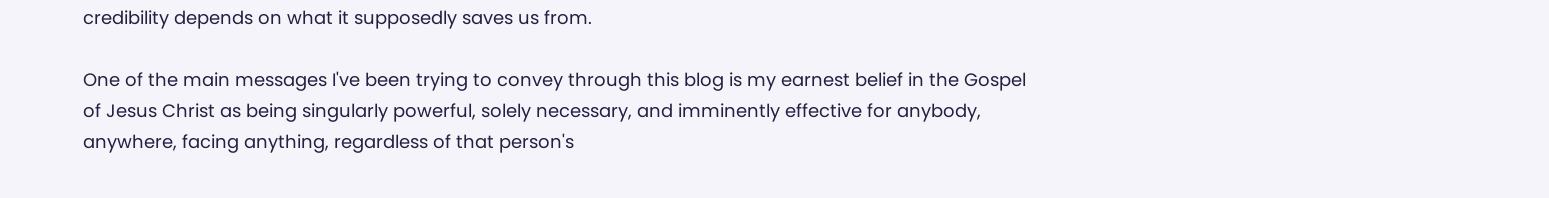credibility depends on what it supposedly saves us from.

One of the main messages I've been trying to convey through this blog is my earnest belief in the Gospel of Jesus Christ as being singularly powerful, solely necessary, and imminently effective for anybody, anywhere, facing anything, regardless of that person's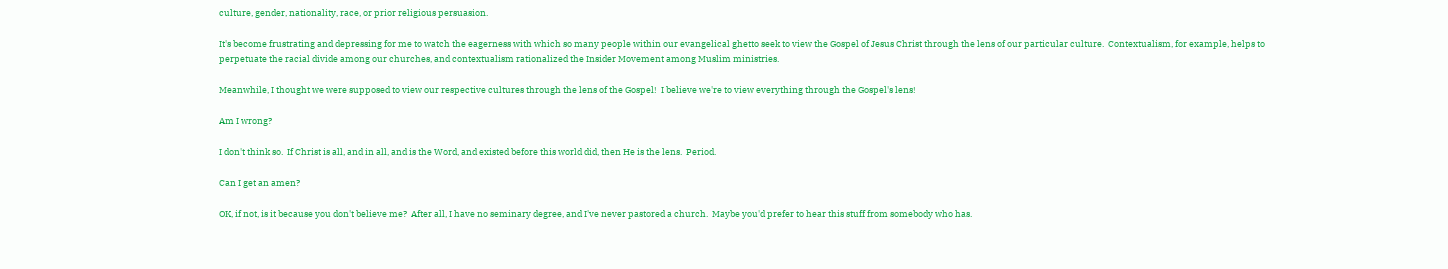culture, gender, nationality, race, or prior religious persuasion.

It's become frustrating and depressing for me to watch the eagerness with which so many people within our evangelical ghetto seek to view the Gospel of Jesus Christ through the lens of our particular culture.  Contextualism, for example, helps to perpetuate the racial divide among our churches, and contextualism rationalized the Insider Movement among Muslim ministries.

Meanwhile, I thought we were supposed to view our respective cultures through the lens of the Gospel!  I believe we're to view everything through the Gospel's lens!

Am I wrong?

I don't think so.  If Christ is all, and in all, and is the Word, and existed before this world did, then He is the lens.  Period.

Can I get an amen?

OK, if not, is it because you don't believe me?  After all, I have no seminary degree, and I've never pastored a church.  Maybe you'd prefer to hear this stuff from somebody who has.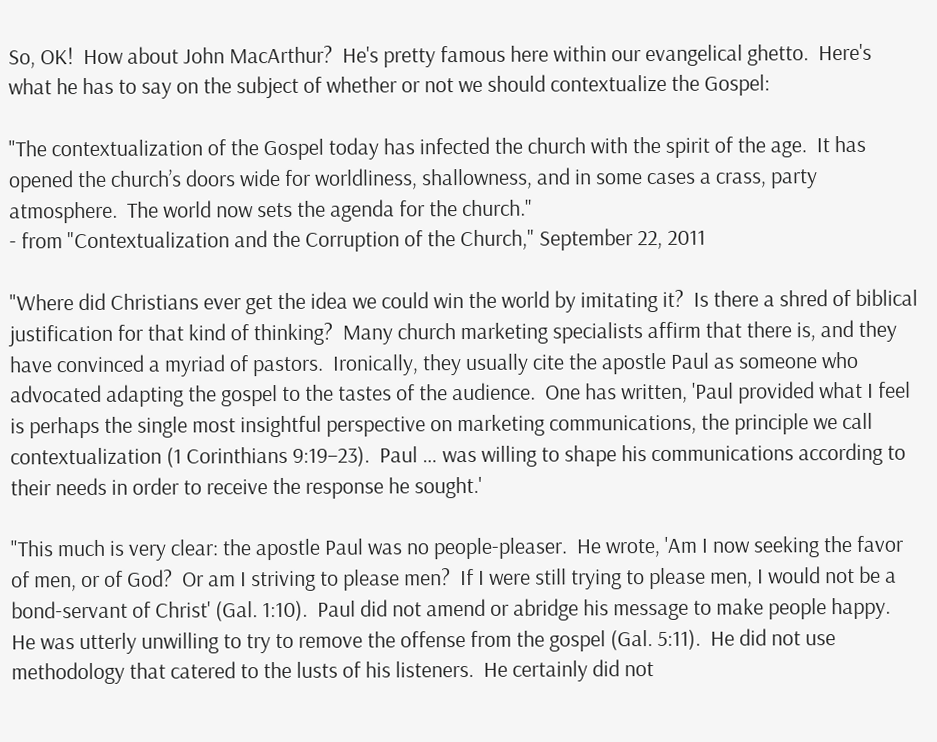So, OK!  How about John MacArthur?  He's pretty famous here within our evangelical ghetto.  Here's what he has to say on the subject of whether or not we should contextualize the Gospel:

"The contextualization of the Gospel today has infected the church with the spirit of the age.  It has opened the church’s doors wide for worldliness, shallowness, and in some cases a crass, party atmosphere.  The world now sets the agenda for the church."
- from "Contextualization and the Corruption of the Church," September 22, 2011

"Where did Christians ever get the idea we could win the world by imitating it?  Is there a shred of biblical justification for that kind of thinking?  Many church marketing specialists affirm that there is, and they have convinced a myriad of pastors.  Ironically, they usually cite the apostle Paul as someone who advocated adapting the gospel to the tastes of the audience.  One has written, 'Paul provided what I feel is perhaps the single most insightful perspective on marketing communications, the principle we call contextualization (1 Corinthians 9:19–23).  Paul … was willing to shape his communications according to their needs in order to receive the response he sought.'

"This much is very clear: the apostle Paul was no people-pleaser.  He wrote, 'Am I now seeking the favor of men, or of God?  Or am I striving to please men?  If I were still trying to please men, I would not be a bond-servant of Christ' (Gal. 1:10).  Paul did not amend or abridge his message to make people happy.  He was utterly unwilling to try to remove the offense from the gospel (Gal. 5:11).  He did not use methodology that catered to the lusts of his listeners.  He certainly did not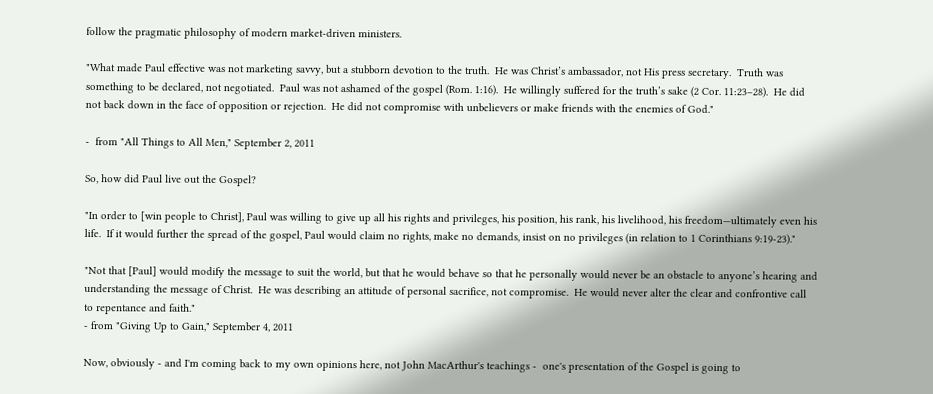follow the pragmatic philosophy of modern market-driven ministers.

"What made Paul effective was not marketing savvy, but a stubborn devotion to the truth.  He was Christ’s ambassador, not His press secretary.  Truth was something to be declared, not negotiated.  Paul was not ashamed of the gospel (Rom. 1:16).  He willingly suffered for the truth’s sake (2 Cor. 11:23–28).  He did not back down in the face of opposition or rejection.  He did not compromise with unbelievers or make friends with the enemies of God."

-  from "All Things to All Men," September 2, 2011

So, how did Paul live out the Gospel?

"In order to [win people to Christ], Paul was willing to give up all his rights and privileges, his position, his rank, his livelihood, his freedom—ultimately even his life.  If it would further the spread of the gospel, Paul would claim no rights, make no demands, insist on no privileges (in relation to 1 Corinthians 9:19-23)."

"Not that [Paul] would modify the message to suit the world, but that he would behave so that he personally would never be an obstacle to anyone’s hearing and understanding the message of Christ.  He was describing an attitude of personal sacrifice, not compromise.  He would never alter the clear and confrontive call to repentance and faith."
- from "Giving Up to Gain," September 4, 2011

Now, obviously - and I'm coming back to my own opinions here, not John MacArthur's teachings -  one's presentation of the Gospel is going to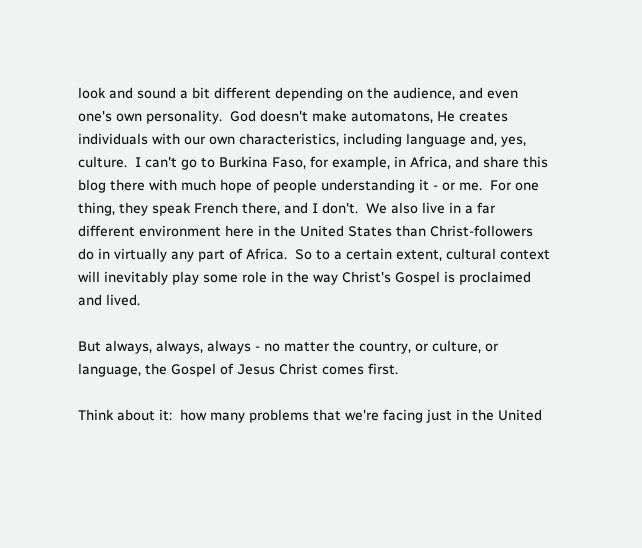look and sound a bit different depending on the audience, and even one's own personality.  God doesn't make automatons, He creates individuals with our own characteristics, including language and, yes, culture.  I can't go to Burkina Faso, for example, in Africa, and share this blog there with much hope of people understanding it - or me.  For one thing, they speak French there, and I don't.  We also live in a far different environment here in the United States than Christ-followers do in virtually any part of Africa.  So to a certain extent, cultural context will inevitably play some role in the way Christ's Gospel is proclaimed and lived.

But always, always, always - no matter the country, or culture, or language, the Gospel of Jesus Christ comes first.

Think about it:  how many problems that we're facing just in the United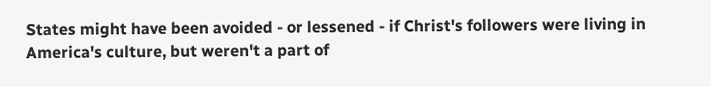States might have been avoided - or lessened - if Christ's followers were living in America's culture, but weren't a part of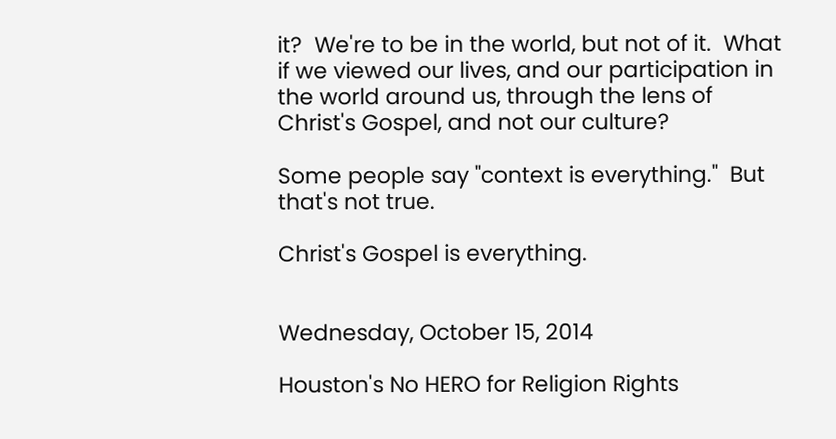it?  We're to be in the world, but not of it.  What if we viewed our lives, and our participation in the world around us, through the lens of Christ's Gospel, and not our culture?

Some people say "context is everything."  But that's not true.

Christ's Gospel is everything.


Wednesday, October 15, 2014

Houston's No HERO for Religion Rights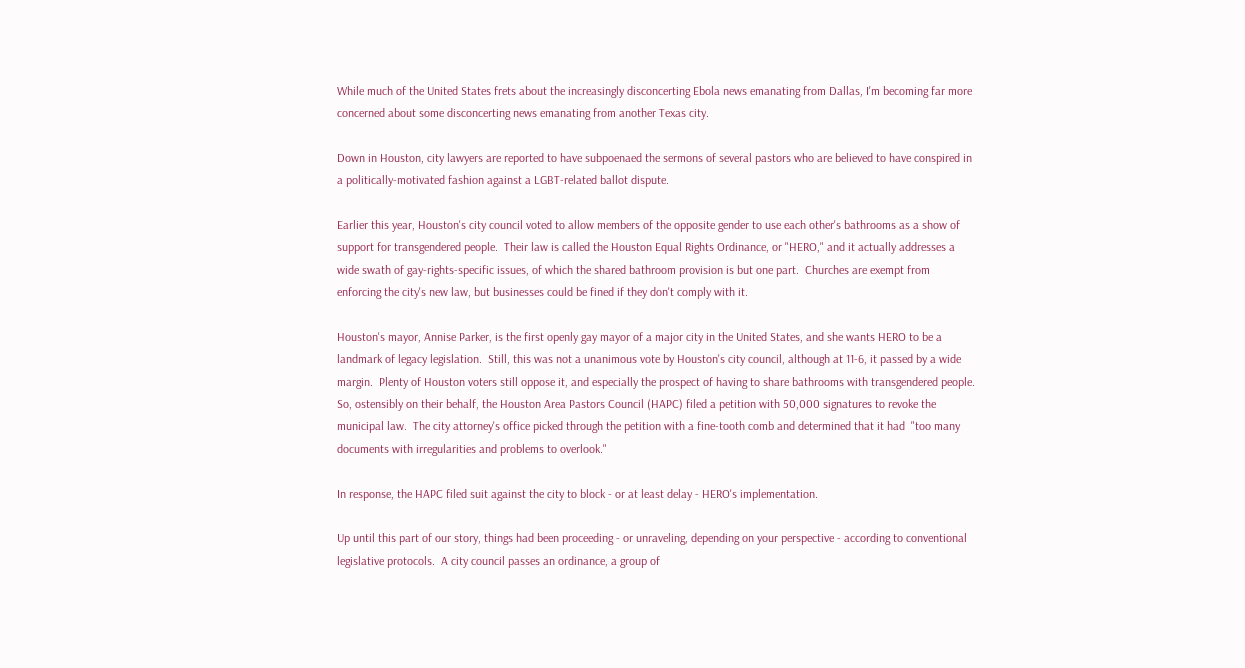While much of the United States frets about the increasingly disconcerting Ebola news emanating from Dallas, I'm becoming far more concerned about some disconcerting news emanating from another Texas city.

Down in Houston, city lawyers are reported to have subpoenaed the sermons of several pastors who are believed to have conspired in a politically-motivated fashion against a LGBT-related ballot dispute.

Earlier this year, Houston's city council voted to allow members of the opposite gender to use each other's bathrooms as a show of support for transgendered people.  Their law is called the Houston Equal Rights Ordinance, or "HERO," and it actually addresses a wide swath of gay-rights-specific issues, of which the shared bathroom provision is but one part.  Churches are exempt from enforcing the city's new law, but businesses could be fined if they don't comply with it.

Houston's mayor, Annise Parker, is the first openly gay mayor of a major city in the United States, and she wants HERO to be a landmark of legacy legislation.  Still, this was not a unanimous vote by Houston's city council, although at 11-6, it passed by a wide margin.  Plenty of Houston voters still oppose it, and especially the prospect of having to share bathrooms with transgendered people.  So, ostensibly on their behalf, the Houston Area Pastors Council (HAPC) filed a petition with 50,000 signatures to revoke the municipal law.  The city attorney's office picked through the petition with a fine-tooth comb and determined that it had  "too many documents with irregularities and problems to overlook."

In response, the HAPC filed suit against the city to block - or at least delay - HERO's implementation.

Up until this part of our story, things had been proceeding - or unraveling, depending on your perspective - according to conventional legislative protocols.  A city council passes an ordinance, a group of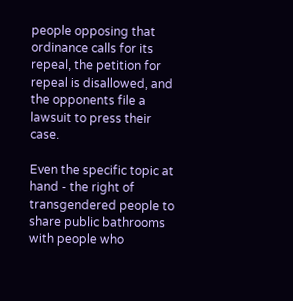people opposing that ordinance calls for its repeal, the petition for repeal is disallowed, and the opponents file a lawsuit to press their case.

Even the specific topic at hand - the right of transgendered people to share public bathrooms with people who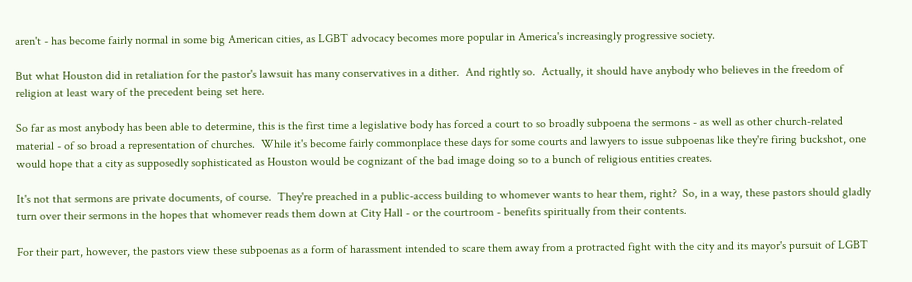aren't - has become fairly normal in some big American cities, as LGBT advocacy becomes more popular in America's increasingly progressive society.

But what Houston did in retaliation for the pastor's lawsuit has many conservatives in a dither.  And rightly so.  Actually, it should have anybody who believes in the freedom of religion at least wary of the precedent being set here.

So far as most anybody has been able to determine, this is the first time a legislative body has forced a court to so broadly subpoena the sermons - as well as other church-related material - of so broad a representation of churches.  While it's become fairly commonplace these days for some courts and lawyers to issue subpoenas like they're firing buckshot, one would hope that a city as supposedly sophisticated as Houston would be cognizant of the bad image doing so to a bunch of religious entities creates.

It's not that sermons are private documents, of course.  They're preached in a public-access building to whomever wants to hear them, right?  So, in a way, these pastors should gladly turn over their sermons in the hopes that whomever reads them down at City Hall - or the courtroom - benefits spiritually from their contents.

For their part, however, the pastors view these subpoenas as a form of harassment intended to scare them away from a protracted fight with the city and its mayor's pursuit of LGBT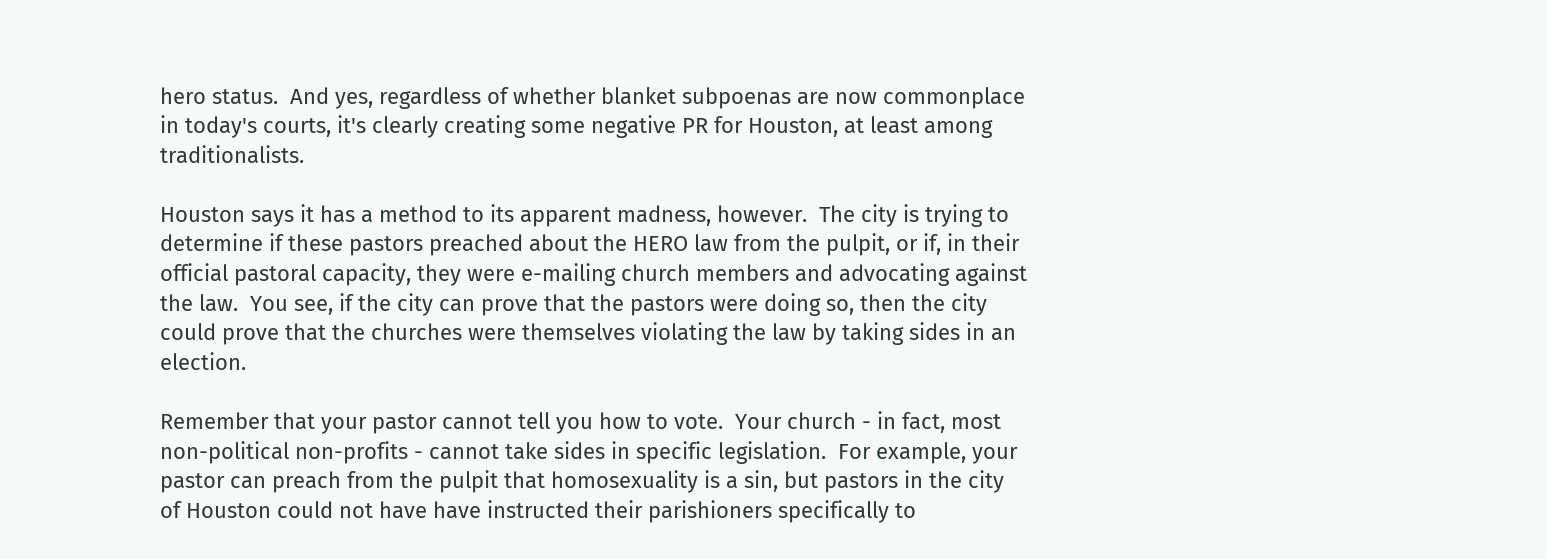hero status.  And yes, regardless of whether blanket subpoenas are now commonplace in today's courts, it's clearly creating some negative PR for Houston, at least among traditionalists.

Houston says it has a method to its apparent madness, however.  The city is trying to determine if these pastors preached about the HERO law from the pulpit, or if, in their official pastoral capacity, they were e-mailing church members and advocating against the law.  You see, if the city can prove that the pastors were doing so, then the city could prove that the churches were themselves violating the law by taking sides in an election.

Remember that your pastor cannot tell you how to vote.  Your church - in fact, most non-political non-profits - cannot take sides in specific legislation.  For example, your pastor can preach from the pulpit that homosexuality is a sin, but pastors in the city of Houston could not have have instructed their parishioners specifically to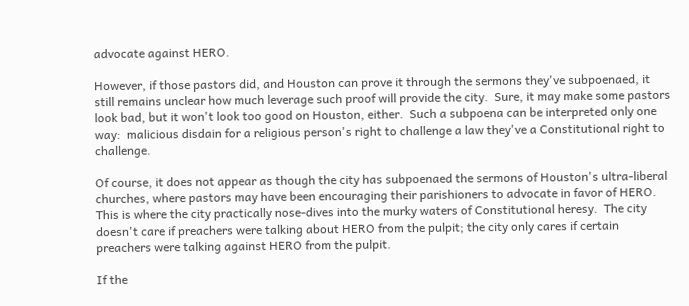advocate against HERO.

However, if those pastors did, and Houston can prove it through the sermons they've subpoenaed, it still remains unclear how much leverage such proof will provide the city.  Sure, it may make some pastors look bad, but it won't look too good on Houston, either.  Such a subpoena can be interpreted only one way:  malicious disdain for a religious person's right to challenge a law they've a Constitutional right to challenge.

Of course, it does not appear as though the city has subpoenaed the sermons of Houston's ultra-liberal churches, where pastors may have been encouraging their parishioners to advocate in favor of HERO.  This is where the city practically nose-dives into the murky waters of Constitutional heresy.  The city doesn't care if preachers were talking about HERO from the pulpit; the city only cares if certain preachers were talking against HERO from the pulpit.

If the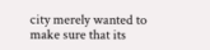city merely wanted to make sure that its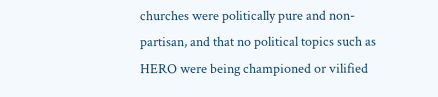churches were politically pure and non-partisan, and that no political topics such as HERO were being championed or vilified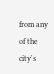from any of the city's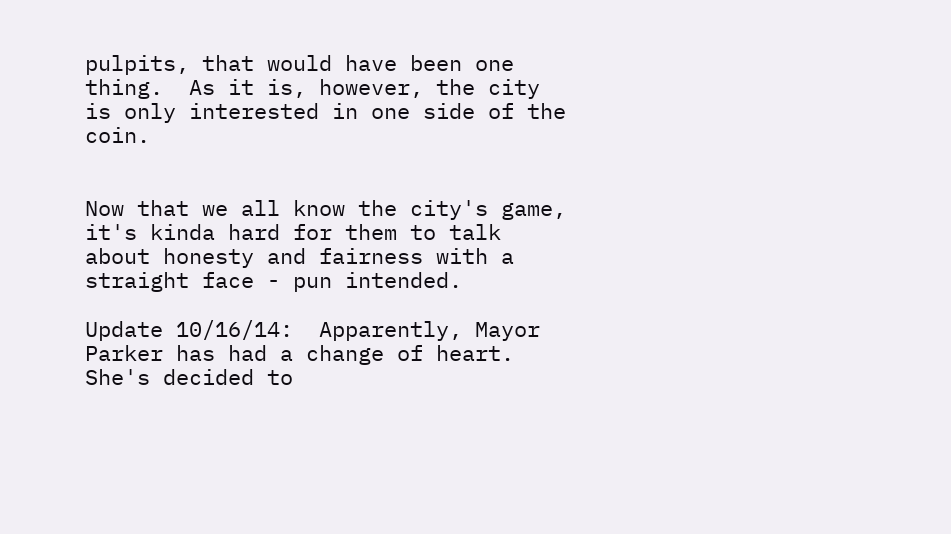pulpits, that would have been one thing.  As it is, however, the city is only interested in one side of the coin.


Now that we all know the city's game, it's kinda hard for them to talk about honesty and fairness with a straight face - pun intended.

Update 10/16/14:  Apparently, Mayor Parker has had a change of heart.  She's decided to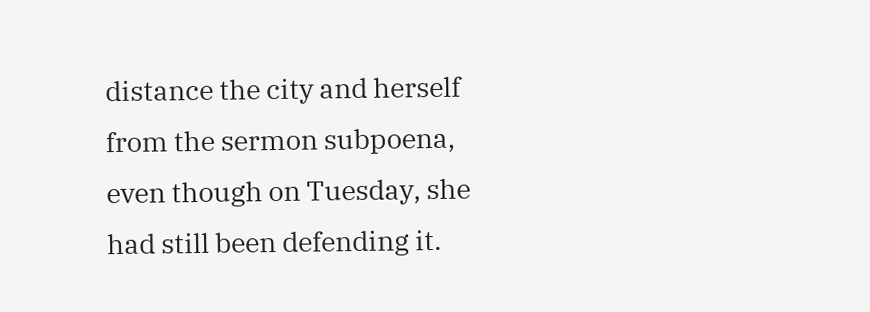distance the city and herself from the sermon subpoena, even though on Tuesday, she had still been defending it.